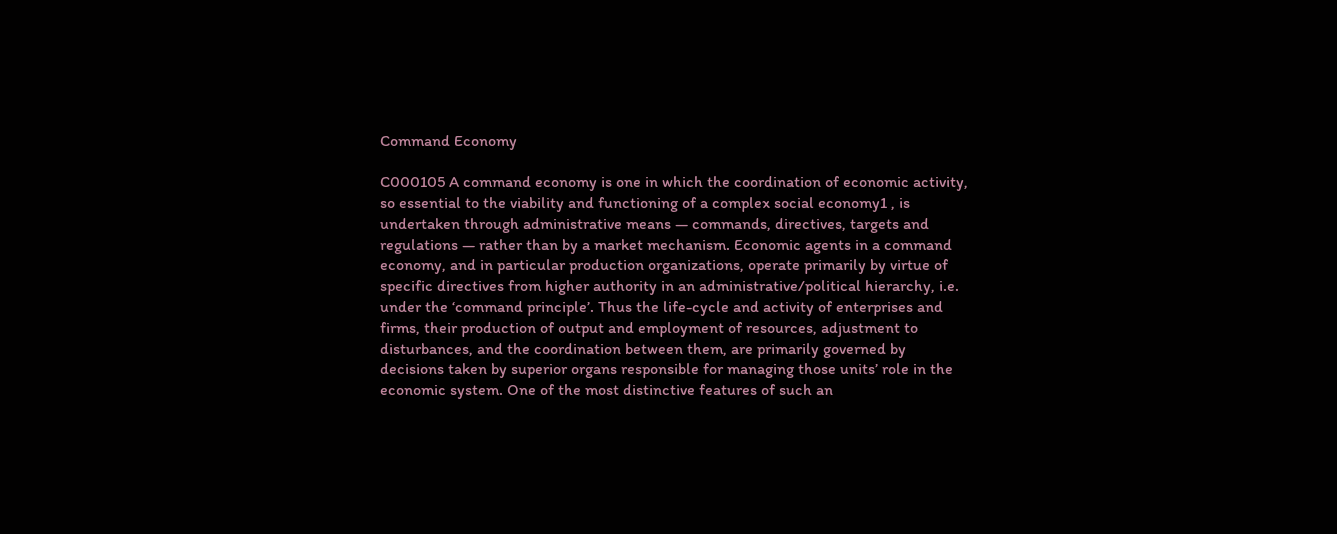Command Economy

C000105 A command economy is one in which the coordination of economic activity, so essential to the viability and functioning of a complex social economy1 , is undertaken through administrative means — commands, directives, targets and regulations — rather than by a market mechanism. Economic agents in a command economy, and in particular production organizations, operate primarily by virtue of specific directives from higher authority in an administrative/political hierarchy, i.e. under the ‘command principle’. Thus the life-cycle and activity of enterprises and firms, their production of output and employment of resources, adjustment to disturbances, and the coordination between them, are primarily governed by decisions taken by superior organs responsible for managing those units’ role in the economic system. One of the most distinctive features of such an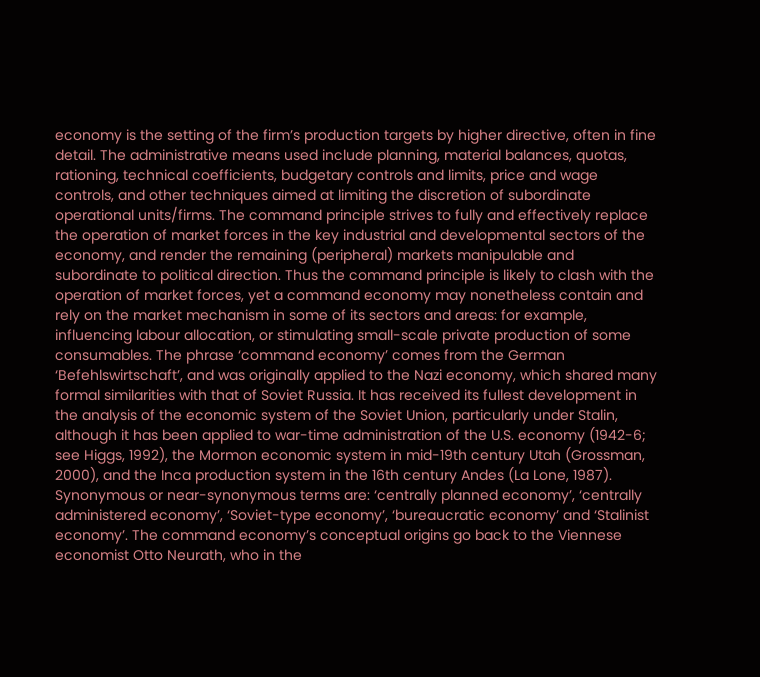economy is the setting of the firm’s production targets by higher directive, often in fine detail. The administrative means used include planning, material balances, quotas, rationing, technical coefficients, budgetary controls and limits, price and wage controls, and other techniques aimed at limiting the discretion of subordinate operational units/firms. The command principle strives to fully and effectively replace the operation of market forces in the key industrial and developmental sectors of the economy, and render the remaining (peripheral) markets manipulable and subordinate to political direction. Thus the command principle is likely to clash with the operation of market forces, yet a command economy may nonetheless contain and rely on the market mechanism in some of its sectors and areas: for example, influencing labour allocation, or stimulating small-scale private production of some consumables. The phrase ‘command economy’ comes from the German ‘Befehlswirtschaft’, and was originally applied to the Nazi economy, which shared many formal similarities with that of Soviet Russia. It has received its fullest development in the analysis of the economic system of the Soviet Union, particularly under Stalin, although it has been applied to war-time administration of the U.S. economy (1942-6; see Higgs, 1992), the Mormon economic system in mid-19th century Utah (Grossman, 2000), and the Inca production system in the 16th century Andes (La Lone, 1987). Synonymous or near-synonymous terms are: ‘centrally planned economy’, ‘centrally administered economy’, ‘Soviet-type economy’, ‘bureaucratic economy’ and ‘Stalinist economy’. The command economy’s conceptual origins go back to the Viennese economist Otto Neurath, who in the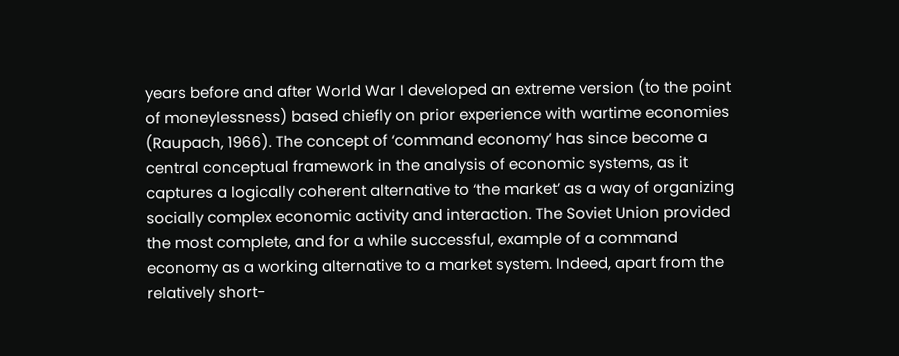years before and after World War I developed an extreme version (to the point of moneylessness) based chiefly on prior experience with wartime economies (Raupach, 1966). The concept of ‘command economy’ has since become a central conceptual framework in the analysis of economic systems, as it captures a logically coherent alternative to ‘the market’ as a way of organizing socially complex economic activity and interaction. The Soviet Union provided the most complete, and for a while successful, example of a command economy as a working alternative to a market system. Indeed, apart from the relatively short-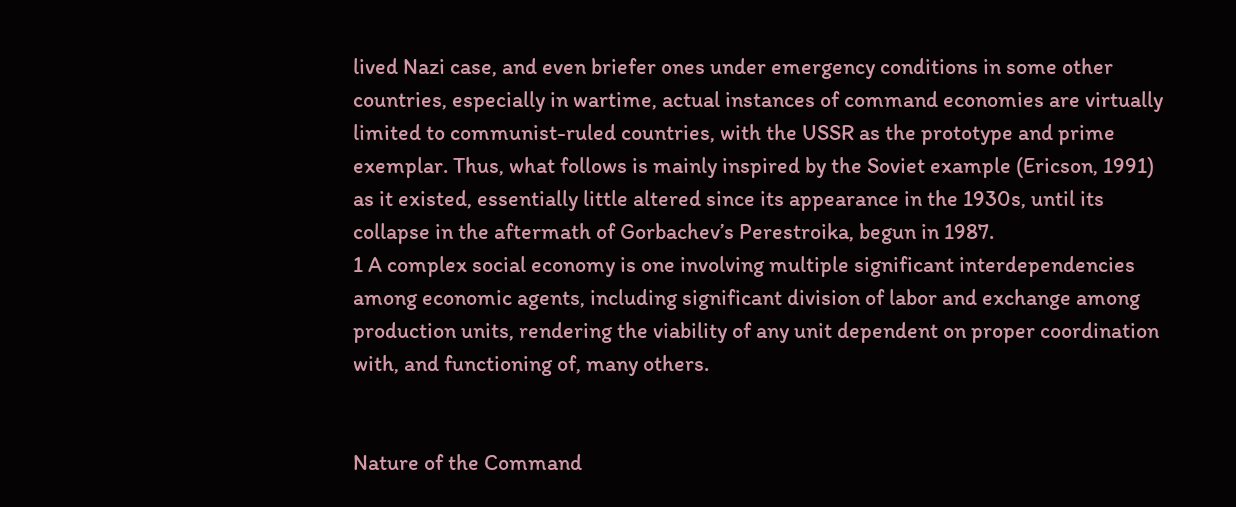lived Nazi case, and even briefer ones under emergency conditions in some other countries, especially in wartime, actual instances of command economies are virtually limited to communist-ruled countries, with the USSR as the prototype and prime exemplar. Thus, what follows is mainly inspired by the Soviet example (Ericson, 1991) as it existed, essentially little altered since its appearance in the 1930s, until its collapse in the aftermath of Gorbachev’s Perestroika, begun in 1987.
1 A complex social economy is one involving multiple significant interdependencies among economic agents, including significant division of labor and exchange among production units, rendering the viability of any unit dependent on proper coordination with, and functioning of, many others.


Nature of the Command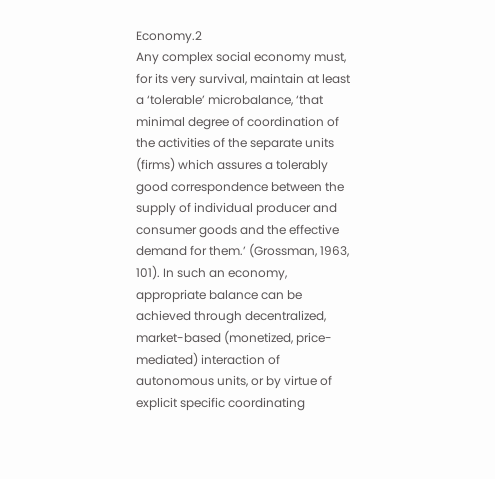Economy.2
Any complex social economy must, for its very survival, maintain at least a ‘tolerable’ microbalance, ‘that minimal degree of coordination of the activities of the separate units (firms) which assures a tolerably good correspondence between the supply of individual producer and consumer goods and the effective demand for them.’ (Grossman, 1963, 101). In such an economy, appropriate balance can be achieved through decentralized, market-based (monetized, price-mediated) interaction of autonomous units, or by virtue of explicit specific coordinating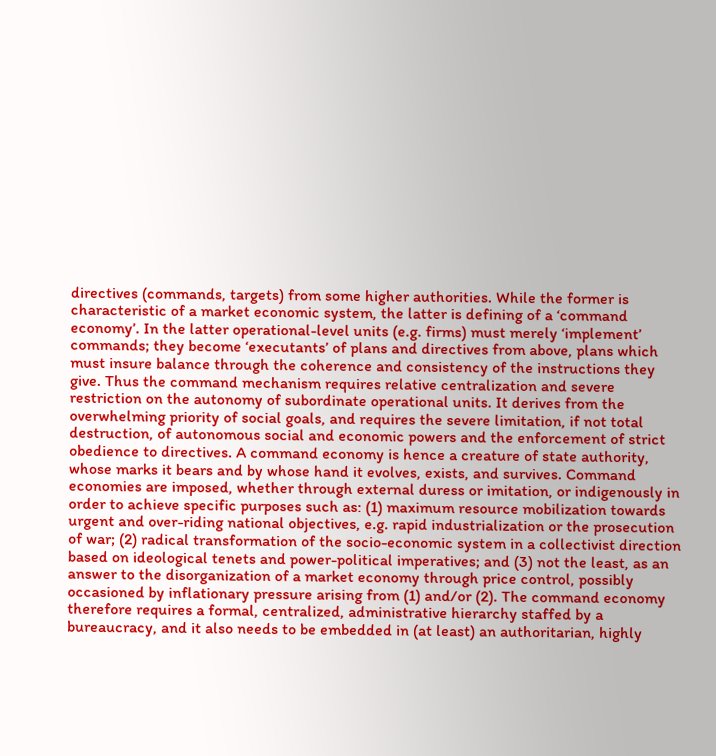directives (commands, targets) from some higher authorities. While the former is characteristic of a market economic system, the latter is defining of a ‘command economy’. In the latter operational-level units (e.g. firms) must merely ‘implement’ commands; they become ‘executants’ of plans and directives from above, plans which must insure balance through the coherence and consistency of the instructions they give. Thus the command mechanism requires relative centralization and severe restriction on the autonomy of subordinate operational units. It derives from the overwhelming priority of social goals, and requires the severe limitation, if not total destruction, of autonomous social and economic powers and the enforcement of strict obedience to directives. A command economy is hence a creature of state authority, whose marks it bears and by whose hand it evolves, exists, and survives. Command economies are imposed, whether through external duress or imitation, or indigenously in order to achieve specific purposes such as: (1) maximum resource mobilization towards urgent and over-riding national objectives, e.g. rapid industrialization or the prosecution of war; (2) radical transformation of the socio-economic system in a collectivist direction based on ideological tenets and power-political imperatives; and (3) not the least, as an answer to the disorganization of a market economy through price control, possibly occasioned by inflationary pressure arising from (1) and/or (2). The command economy therefore requires a formal, centralized, administrative hierarchy staffed by a bureaucracy, and it also needs to be embedded in (at least) an authoritarian, highly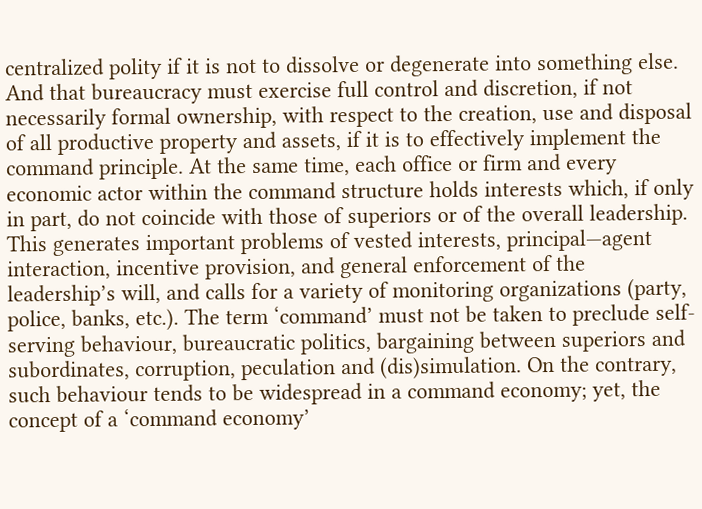centralized polity if it is not to dissolve or degenerate into something else. And that bureaucracy must exercise full control and discretion, if not necessarily formal ownership, with respect to the creation, use and disposal of all productive property and assets, if it is to effectively implement the command principle. At the same time, each office or firm and every economic actor within the command structure holds interests which, if only in part, do not coincide with those of superiors or of the overall leadership. This generates important problems of vested interests, principal—agent interaction, incentive provision, and general enforcement of the leadership’s will, and calls for a variety of monitoring organizations (party, police, banks, etc.). The term ‘command’ must not be taken to preclude self-serving behaviour, bureaucratic politics, bargaining between superiors and subordinates, corruption, peculation and (dis)simulation. On the contrary, such behaviour tends to be widespread in a command economy; yet, the concept of a ‘command economy’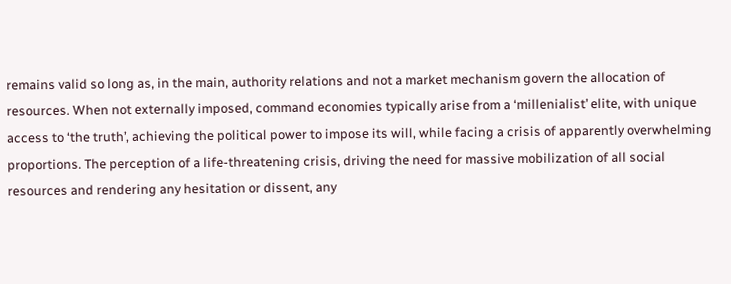remains valid so long as, in the main, authority relations and not a market mechanism govern the allocation of resources. When not externally imposed, command economies typically arise from a ‘millenialist’ elite, with unique access to ‘the truth’, achieving the political power to impose its will, while facing a crisis of apparently overwhelming proportions. The perception of a life-threatening crisis, driving the need for massive mobilization of all social resources and rendering any hesitation or dissent, any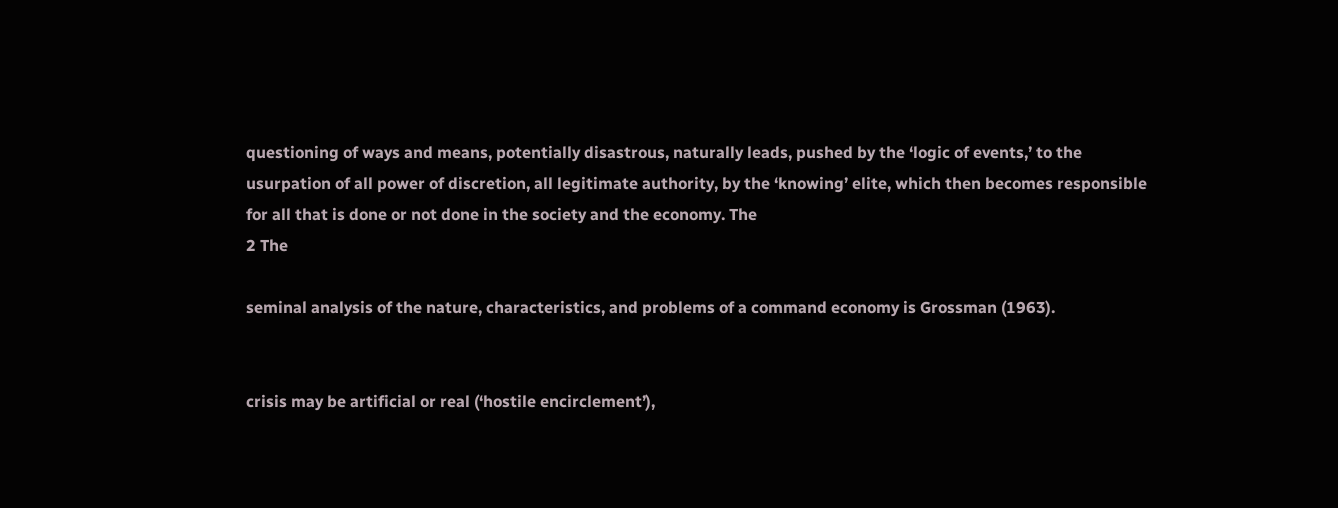questioning of ways and means, potentially disastrous, naturally leads, pushed by the ‘logic of events,’ to the usurpation of all power of discretion, all legitimate authority, by the ‘knowing’ elite, which then becomes responsible for all that is done or not done in the society and the economy. The
2 The

seminal analysis of the nature, characteristics, and problems of a command economy is Grossman (1963).


crisis may be artificial or real (‘hostile encirclement’),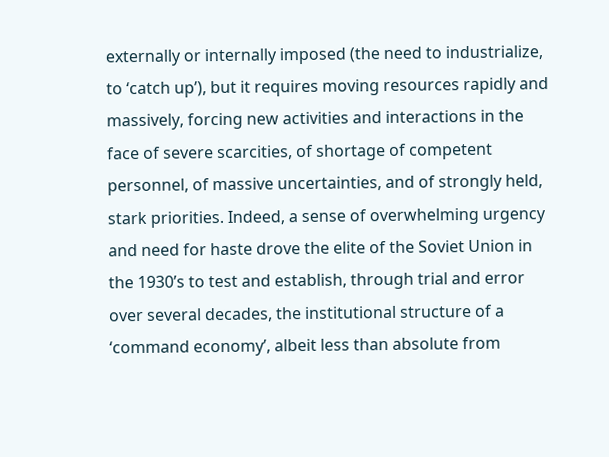externally or internally imposed (the need to industrialize, to ‘catch up’), but it requires moving resources rapidly and massively, forcing new activities and interactions in the face of severe scarcities, of shortage of competent personnel, of massive uncertainties, and of strongly held, stark priorities. Indeed, a sense of overwhelming urgency and need for haste drove the elite of the Soviet Union in the 1930’s to test and establish, through trial and error over several decades, the institutional structure of a ‘command economy’, albeit less than absolute from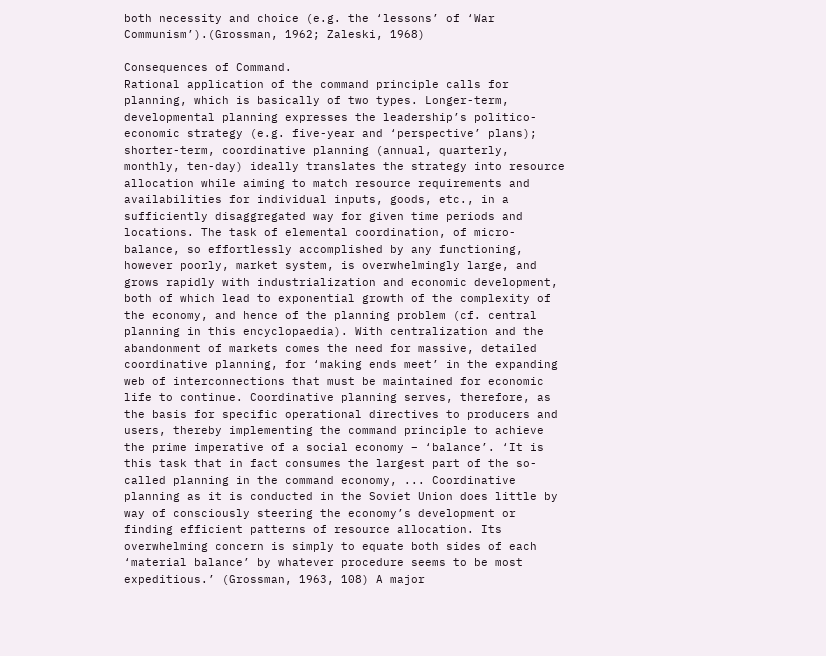both necessity and choice (e.g. the ‘lessons’ of ‘War Communism’).(Grossman, 1962; Zaleski, 1968)

Consequences of Command.
Rational application of the command principle calls for planning, which is basically of two types. Longer-term, developmental planning expresses the leadership’s politico-economic strategy (e.g. five-year and ‘perspective’ plans); shorter-term, coordinative planning (annual, quarterly, monthly, ten-day) ideally translates the strategy into resource allocation while aiming to match resource requirements and availabilities for individual inputs, goods, etc., in a sufficiently disaggregated way for given time periods and locations. The task of elemental coordination, of micro-balance, so effortlessly accomplished by any functioning, however poorly, market system, is overwhelmingly large, and grows rapidly with industrialization and economic development, both of which lead to exponential growth of the complexity of the economy, and hence of the planning problem (cf. central planning in this encyclopaedia). With centralization and the abandonment of markets comes the need for massive, detailed coordinative planning, for ‘making ends meet’ in the expanding web of interconnections that must be maintained for economic life to continue. Coordinative planning serves, therefore, as the basis for specific operational directives to producers and users, thereby implementing the command principle to achieve the prime imperative of a social economy – ‘balance’. ‘It is this task that in fact consumes the largest part of the so-called planning in the command economy, ... Coordinative planning as it is conducted in the Soviet Union does little by way of consciously steering the economy’s development or finding efficient patterns of resource allocation. Its overwhelming concern is simply to equate both sides of each ‘material balance’ by whatever procedure seems to be most expeditious.’ (Grossman, 1963, 108) A major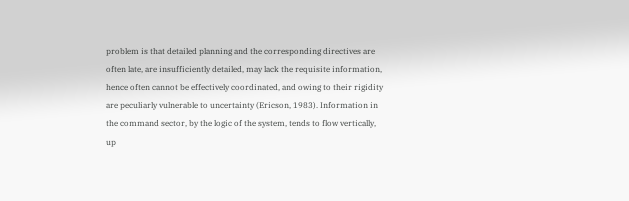problem is that detailed planning and the corresponding directives are often late, are insufficiently detailed, may lack the requisite information, hence often cannot be effectively coordinated, and owing to their rigidity are peculiarly vulnerable to uncertainty (Ericson, 1983). Information in the command sector, by the logic of the system, tends to flow vertically, up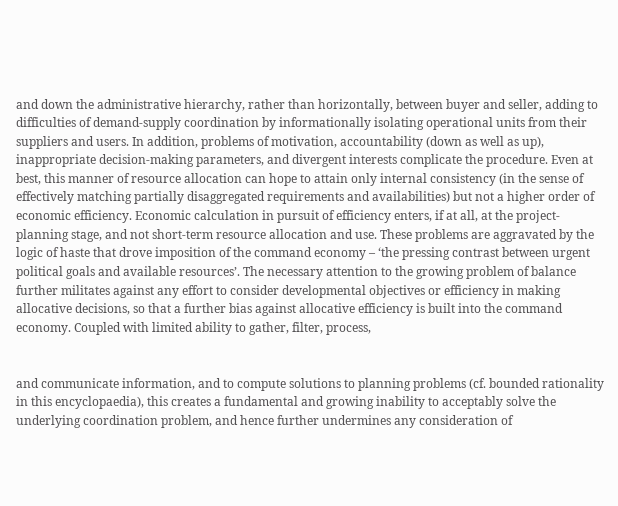and down the administrative hierarchy, rather than horizontally, between buyer and seller, adding to difficulties of demand-supply coordination by informationally isolating operational units from their suppliers and users. In addition, problems of motivation, accountability (down as well as up), inappropriate decision-making parameters, and divergent interests complicate the procedure. Even at best, this manner of resource allocation can hope to attain only internal consistency (in the sense of effectively matching partially disaggregated requirements and availabilities) but not a higher order of economic efficiency. Economic calculation in pursuit of efficiency enters, if at all, at the project-planning stage, and not short-term resource allocation and use. These problems are aggravated by the logic of haste that drove imposition of the command economy – ‘the pressing contrast between urgent political goals and available resources’. The necessary attention to the growing problem of balance further militates against any effort to consider developmental objectives or efficiency in making allocative decisions, so that a further bias against allocative efficiency is built into the command economy. Coupled with limited ability to gather, filter, process,


and communicate information, and to compute solutions to planning problems (cf. bounded rationality in this encyclopaedia), this creates a fundamental and growing inability to acceptably solve the underlying coordination problem, and hence further undermines any consideration of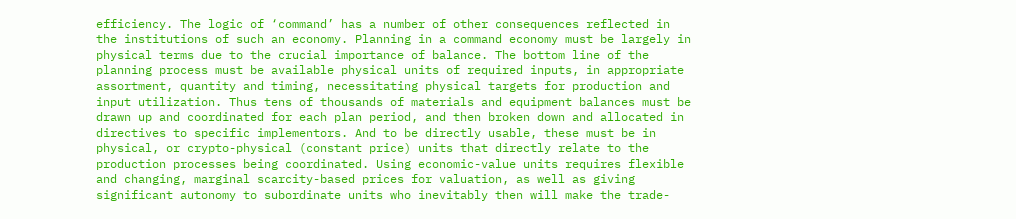efficiency. The logic of ‘command’ has a number of other consequences reflected in the institutions of such an economy. Planning in a command economy must be largely in physical terms due to the crucial importance of balance. The bottom line of the planning process must be available physical units of required inputs, in appropriate assortment, quantity and timing, necessitating physical targets for production and input utilization. Thus tens of thousands of materials and equipment balances must be drawn up and coordinated for each plan period, and then broken down and allocated in directives to specific implementors. And to be directly usable, these must be in physical, or crypto-physical (constant price) units that directly relate to the production processes being coordinated. Using economic-value units requires flexible and changing, marginal scarcity-based prices for valuation, as well as giving significant autonomy to subordinate units who inevitably then will make the trade-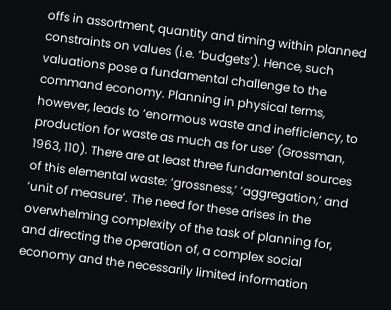offs in assortment, quantity and timing within planned constraints on values (i.e. ‘budgets’). Hence, such valuations pose a fundamental challenge to the command economy. Planning in physical terms, however, leads to ‘enormous waste and inefficiency, to production for waste as much as for use’ (Grossman, 1963, 110). There are at least three fundamental sources of this elemental waste: ‘grossness,’ ‘aggregation,’ and ‘unit of measure’. The need for these arises in the overwhelming complexity of the task of planning for, and directing the operation of, a complex social economy and the necessarily limited information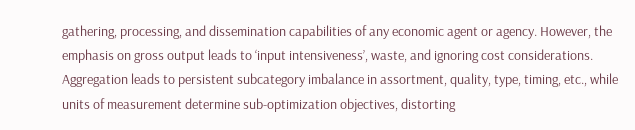gathering, processing, and dissemination capabilities of any economic agent or agency. However, the emphasis on gross output leads to ‘input intensiveness’, waste, and ignoring cost considerations. Aggregation leads to persistent subcategory imbalance in assortment, quality, type, timing, etc., while units of measurement determine sub-optimization objectives, distorting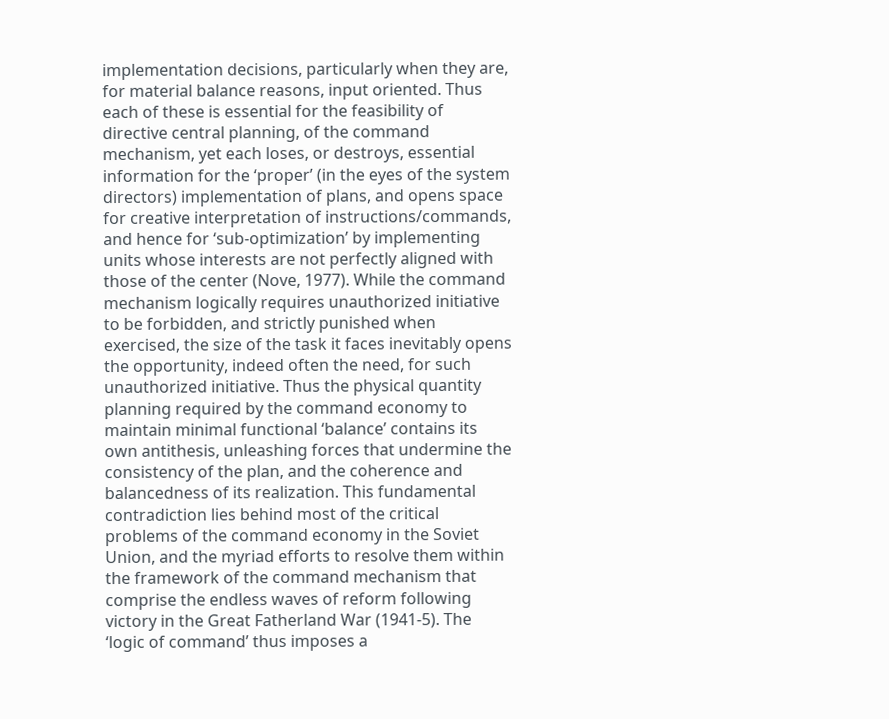implementation decisions, particularly when they are, for material balance reasons, input oriented. Thus each of these is essential for the feasibility of directive central planning, of the command mechanism, yet each loses, or destroys, essential information for the ‘proper’ (in the eyes of the system directors) implementation of plans, and opens space for creative interpretation of instructions/commands, and hence for ‘sub-optimization’ by implementing units whose interests are not perfectly aligned with those of the center (Nove, 1977). While the command mechanism logically requires unauthorized initiative to be forbidden, and strictly punished when exercised, the size of the task it faces inevitably opens the opportunity, indeed often the need, for such unauthorized initiative. Thus the physical quantity planning required by the command economy to maintain minimal functional ‘balance’ contains its own antithesis, unleashing forces that undermine the consistency of the plan, and the coherence and balancedness of its realization. This fundamental contradiction lies behind most of the critical problems of the command economy in the Soviet Union, and the myriad efforts to resolve them within the framework of the command mechanism that comprise the endless waves of reform following victory in the Great Fatherland War (1941-5). The ‘logic of command’ thus imposes a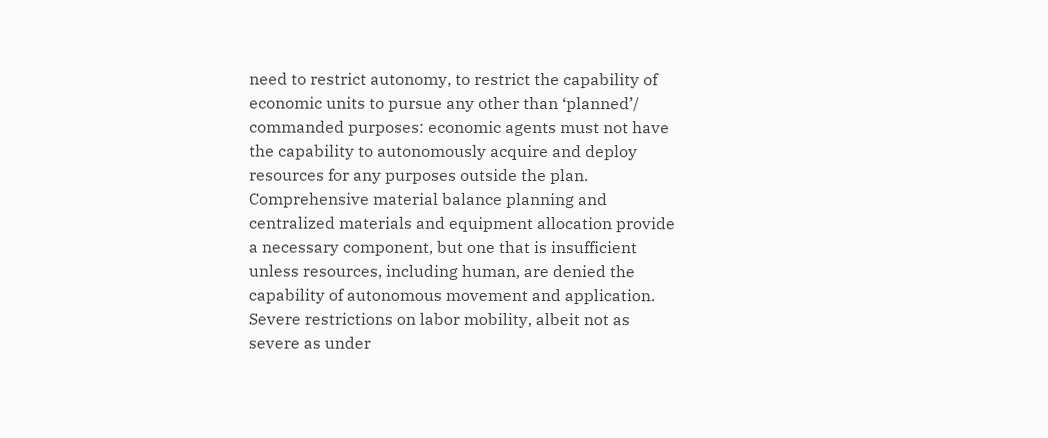need to restrict autonomy, to restrict the capability of economic units to pursue any other than ‘planned’/ commanded purposes: economic agents must not have the capability to autonomously acquire and deploy resources for any purposes outside the plan. Comprehensive material balance planning and centralized materials and equipment allocation provide a necessary component, but one that is insufficient unless resources, including human, are denied the capability of autonomous movement and application. Severe restrictions on labor mobility, albeit not as severe as under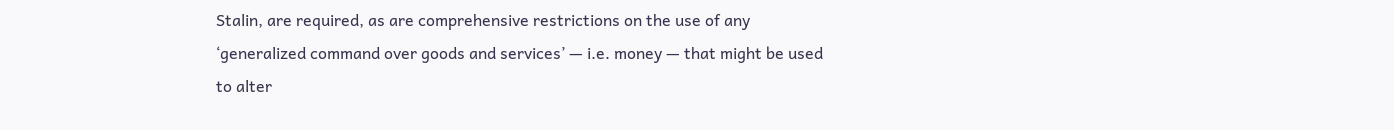Stalin, are required, as are comprehensive restrictions on the use of any ‘generalized command over goods and services’ — i.e. money — that might be used to alter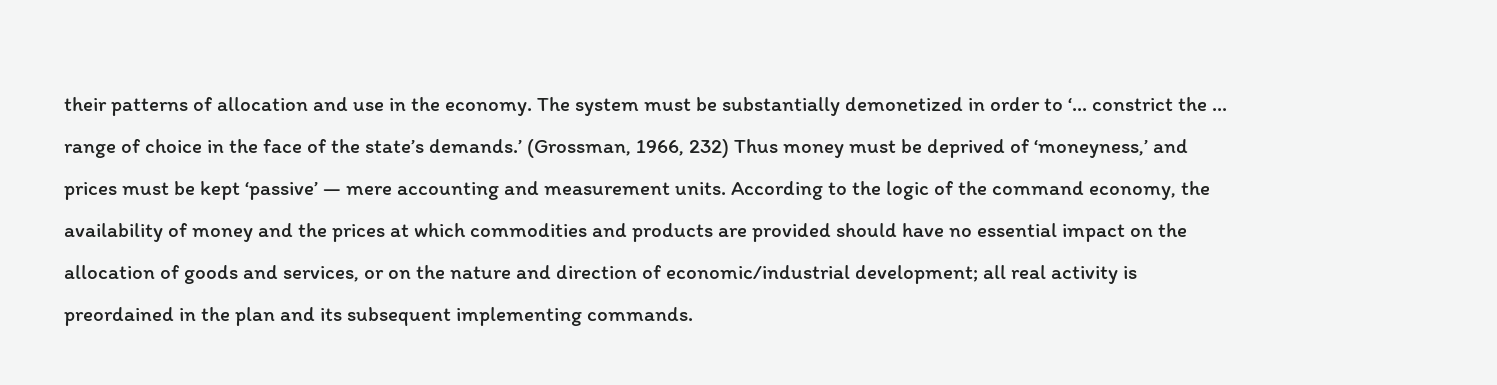their patterns of allocation and use in the economy. The system must be substantially demonetized in order to ‘... constrict the ... range of choice in the face of the state’s demands.’ (Grossman, 1966, 232) Thus money must be deprived of ‘moneyness,’ and prices must be kept ‘passive’ — mere accounting and measurement units. According to the logic of the command economy, the availability of money and the prices at which commodities and products are provided should have no essential impact on the allocation of goods and services, or on the nature and direction of economic/industrial development; all real activity is preordained in the plan and its subsequent implementing commands.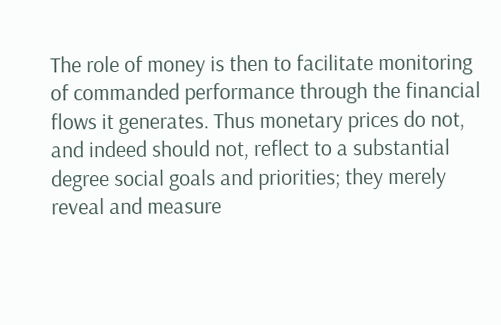The role of money is then to facilitate monitoring of commanded performance through the financial flows it generates. Thus monetary prices do not, and indeed should not, reflect to a substantial degree social goals and priorities; they merely reveal and measure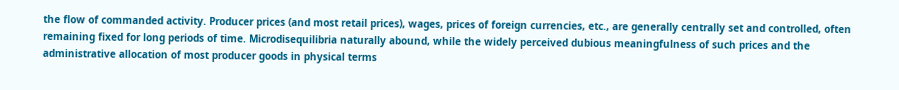the flow of commanded activity. Producer prices (and most retail prices), wages, prices of foreign currencies, etc., are generally centrally set and controlled, often remaining fixed for long periods of time. Microdisequilibria naturally abound, while the widely perceived dubious meaningfulness of such prices and the administrative allocation of most producer goods in physical terms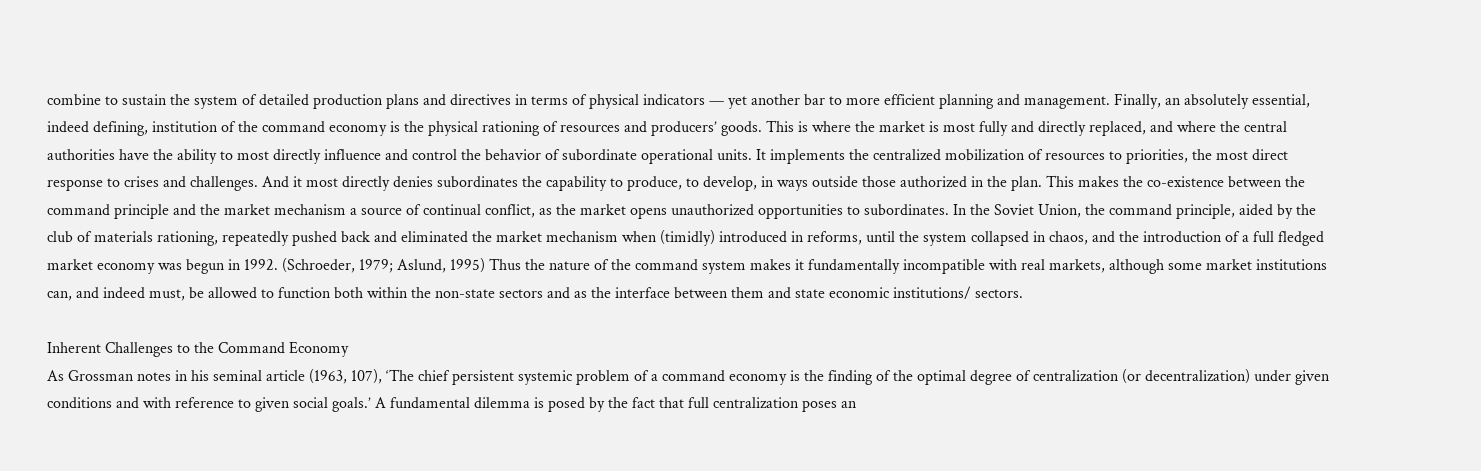combine to sustain the system of detailed production plans and directives in terms of physical indicators — yet another bar to more efficient planning and management. Finally, an absolutely essential, indeed defining, institution of the command economy is the physical rationing of resources and producers’ goods. This is where the market is most fully and directly replaced, and where the central authorities have the ability to most directly influence and control the behavior of subordinate operational units. It implements the centralized mobilization of resources to priorities, the most direct response to crises and challenges. And it most directly denies subordinates the capability to produce, to develop, in ways outside those authorized in the plan. This makes the co-existence between the command principle and the market mechanism a source of continual conflict, as the market opens unauthorized opportunities to subordinates. In the Soviet Union, the command principle, aided by the club of materials rationing, repeatedly pushed back and eliminated the market mechanism when (timidly) introduced in reforms, until the system collapsed in chaos, and the introduction of a full fledged market economy was begun in 1992. (Schroeder, 1979; Aslund, 1995) Thus the nature of the command system makes it fundamentally incompatible with real markets, although some market institutions can, and indeed must, be allowed to function both within the non-state sectors and as the interface between them and state economic institutions/ sectors.

Inherent Challenges to the Command Economy
As Grossman notes in his seminal article (1963, 107), ‘The chief persistent systemic problem of a command economy is the finding of the optimal degree of centralization (or decentralization) under given conditions and with reference to given social goals.’ A fundamental dilemma is posed by the fact that full centralization poses an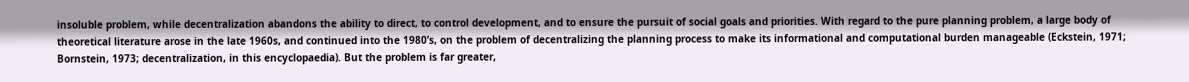insoluble problem, while decentralization abandons the ability to direct, to control development, and to ensure the pursuit of social goals and priorities. With regard to the pure planning problem, a large body of theoretical literature arose in the late 1960s, and continued into the 1980’s, on the problem of decentralizing the planning process to make its informational and computational burden manageable (Eckstein, 1971; Bornstein, 1973; decentralization, in this encyclopaedia). But the problem is far greater,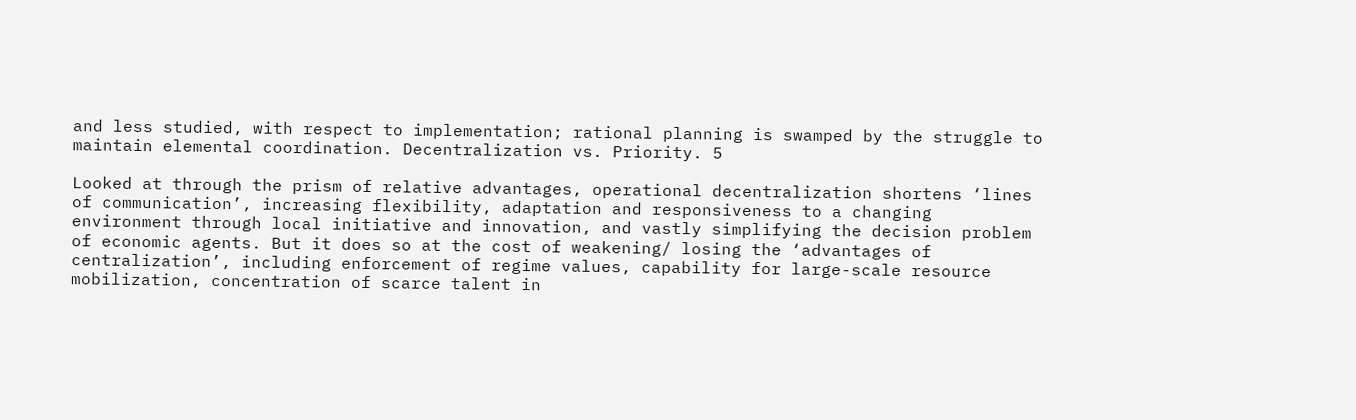and less studied, with respect to implementation; rational planning is swamped by the struggle to maintain elemental coordination. Decentralization vs. Priority. 5

Looked at through the prism of relative advantages, operational decentralization shortens ‘lines of communication’, increasing flexibility, adaptation and responsiveness to a changing environment through local initiative and innovation, and vastly simplifying the decision problem of economic agents. But it does so at the cost of weakening/ losing the ‘advantages of centralization’, including enforcement of regime values, capability for large-scale resource mobilization, concentration of scarce talent in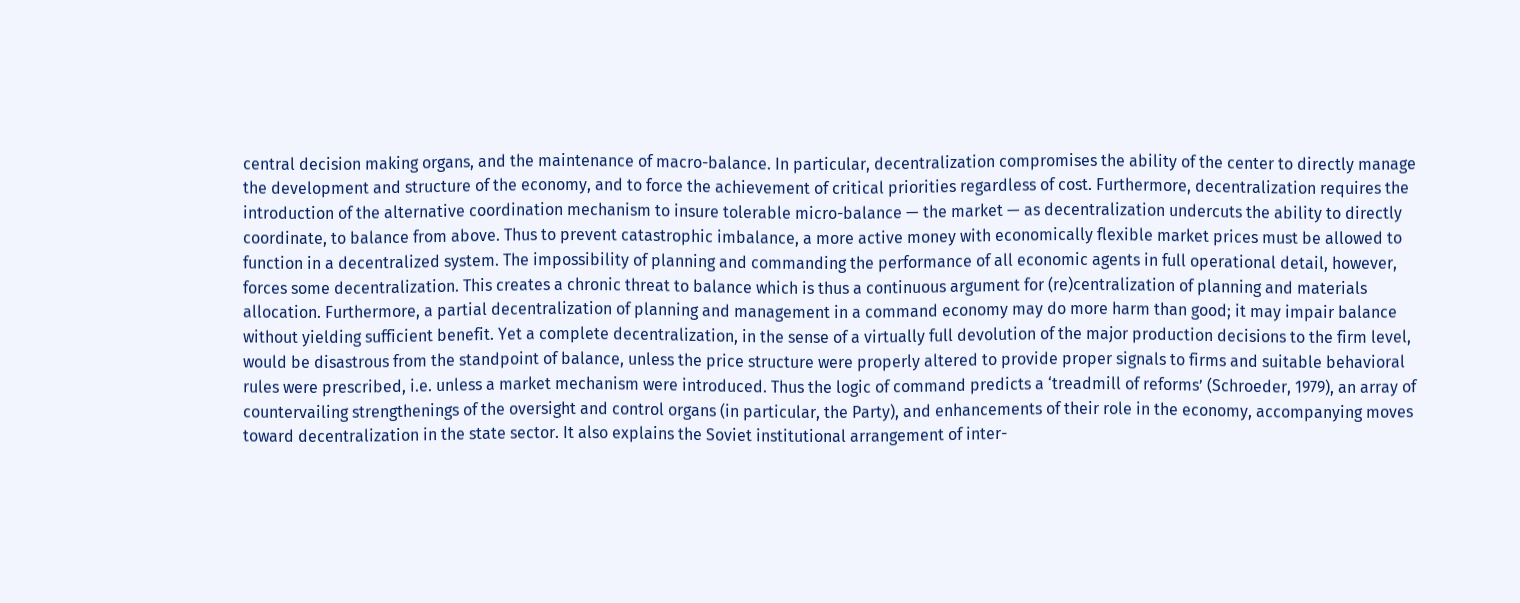central decision making organs, and the maintenance of macro-balance. In particular, decentralization compromises the ability of the center to directly manage the development and structure of the economy, and to force the achievement of critical priorities regardless of cost. Furthermore, decentralization requires the introduction of the alternative coordination mechanism to insure tolerable micro-balance — the market — as decentralization undercuts the ability to directly coordinate, to balance from above. Thus to prevent catastrophic imbalance, a more active money with economically flexible market prices must be allowed to function in a decentralized system. The impossibility of planning and commanding the performance of all economic agents in full operational detail, however, forces some decentralization. This creates a chronic threat to balance which is thus a continuous argument for (re)centralization of planning and materials allocation. Furthermore, a partial decentralization of planning and management in a command economy may do more harm than good; it may impair balance without yielding sufficient benefit. Yet a complete decentralization, in the sense of a virtually full devolution of the major production decisions to the firm level, would be disastrous from the standpoint of balance, unless the price structure were properly altered to provide proper signals to firms and suitable behavioral rules were prescribed, i.e. unless a market mechanism were introduced. Thus the logic of command predicts a ‘treadmill of reforms’ (Schroeder, 1979), an array of countervailing strengthenings of the oversight and control organs (in particular, the Party), and enhancements of their role in the economy, accompanying moves toward decentralization in the state sector. It also explains the Soviet institutional arrangement of inter-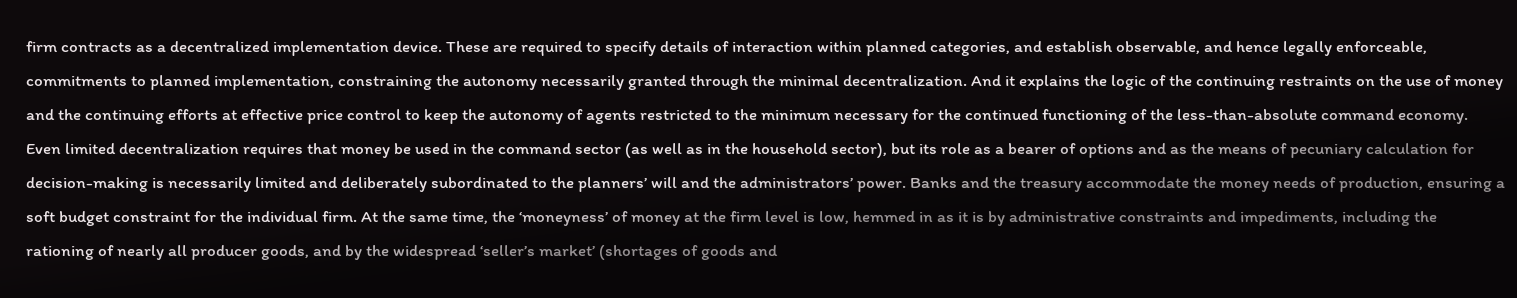firm contracts as a decentralized implementation device. These are required to specify details of interaction within planned categories, and establish observable, and hence legally enforceable, commitments to planned implementation, constraining the autonomy necessarily granted through the minimal decentralization. And it explains the logic of the continuing restraints on the use of money and the continuing efforts at effective price control to keep the autonomy of agents restricted to the minimum necessary for the continued functioning of the less-than-absolute command economy. Even limited decentralization requires that money be used in the command sector (as well as in the household sector), but its role as a bearer of options and as the means of pecuniary calculation for decision-making is necessarily limited and deliberately subordinated to the planners’ will and the administrators’ power. Banks and the treasury accommodate the money needs of production, ensuring a soft budget constraint for the individual firm. At the same time, the ‘moneyness’ of money at the firm level is low, hemmed in as it is by administrative constraints and impediments, including the rationing of nearly all producer goods, and by the widespread ‘seller’s market’ (shortages of goods and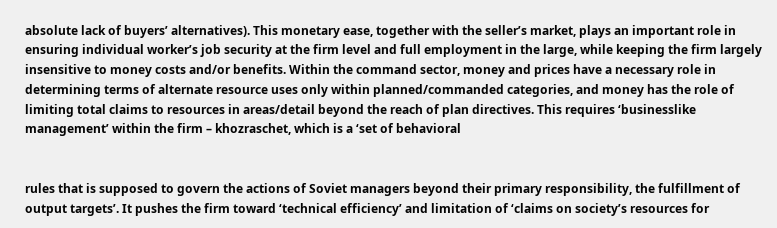absolute lack of buyers’ alternatives). This monetary ease, together with the seller’s market, plays an important role in ensuring individual worker’s job security at the firm level and full employment in the large, while keeping the firm largely insensitive to money costs and/or benefits. Within the command sector, money and prices have a necessary role in determining terms of alternate resource uses only within planned/commanded categories, and money has the role of limiting total claims to resources in areas/detail beyond the reach of plan directives. This requires ‘businesslike management’ within the firm – khozraschet, which is a ‘set of behavioral


rules that is supposed to govern the actions of Soviet managers beyond their primary responsibility, the fulfillment of output targets’. It pushes the firm toward ‘technical efficiency’ and limitation of ‘claims on society’s resources for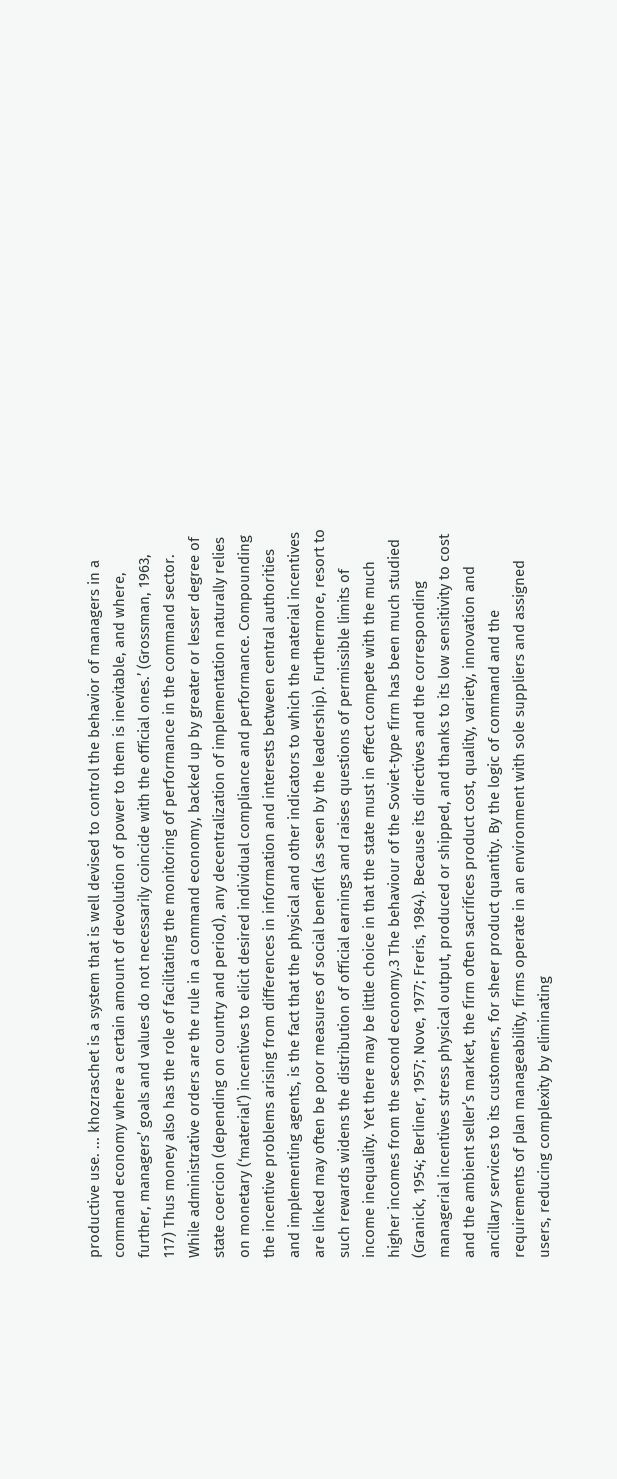productive use. ... khozraschet is a system that is well devised to control the behavior of managers in a command economy where a certain amount of devolution of power to them is inevitable, and where, further, managers’ goals and values do not necessarily coincide with the official ones.’ (Grossman, 1963, 117) Thus money also has the role of facilitating the monitoring of performance in the command sector. While administrative orders are the rule in a command economy, backed up by greater or lesser degree of state coercion (depending on country and period), any decentralization of implementation naturally relies on monetary (‘material’) incentives to elicit desired individual compliance and performance. Compounding the incentive problems arising from differences in information and interests between central authorities and implementing agents, is the fact that the physical and other indicators to which the material incentives are linked may often be poor measures of social benefit (as seen by the leadership). Furthermore, resort to such rewards widens the distribution of official earnings and raises questions of permissible limits of income inequality. Yet there may be little choice in that the state must in effect compete with the much higher incomes from the second economy.3 The behaviour of the Soviet-type firm has been much studied (Granick, 1954; Berliner, 1957; Nove, 1977; Freris, 1984). Because its directives and the corresponding managerial incentives stress physical output, produced or shipped, and thanks to its low sensitivity to cost and the ambient seller’s market, the firm often sacrifices product cost, quality, variety, innovation and ancillary services to its customers, for sheer product quantity. By the logic of command and the requirements of plan manageability, firms operate in an environment with sole suppliers and assigned users, reducing complexity by eliminating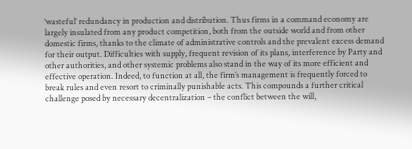‘wasteful’ redundancy in production and distribution. Thus firms in a command economy are largely insulated from any product competition, both from the outside world and from other domestic firms, thanks to the climate of administrative controls and the prevalent excess demand for their output. Difficulties with supply, frequent revision of its plans, interference by Party and other authorities, and other systemic problems also stand in the way of its more efficient and effective operation. Indeed, to function at all, the firm’s management is frequently forced to break rules and even resort to criminally punishable acts. This compounds a further critical challenge posed by necessary decentralization – the conflict between the will,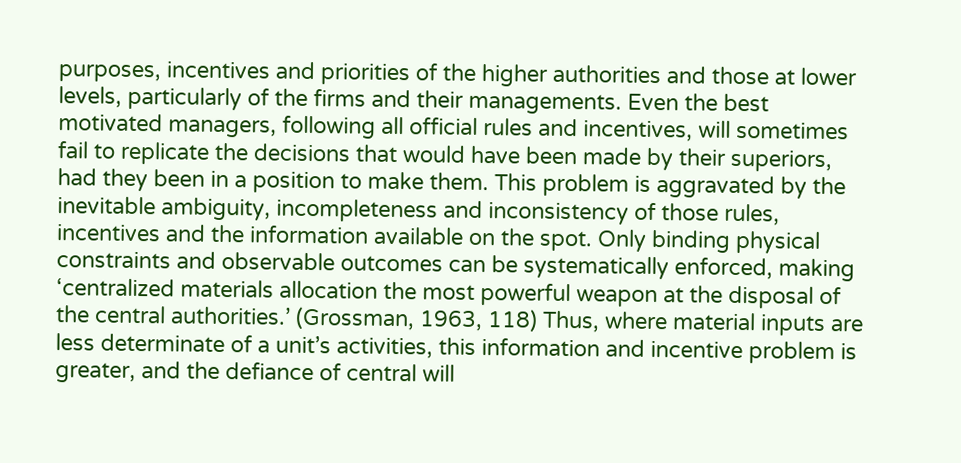purposes, incentives and priorities of the higher authorities and those at lower levels, particularly of the firms and their managements. Even the best motivated managers, following all official rules and incentives, will sometimes fail to replicate the decisions that would have been made by their superiors, had they been in a position to make them. This problem is aggravated by the inevitable ambiguity, incompleteness and inconsistency of those rules, incentives and the information available on the spot. Only binding physical constraints and observable outcomes can be systematically enforced, making ‘centralized materials allocation the most powerful weapon at the disposal of the central authorities.’ (Grossman, 1963, 118) Thus, where material inputs are less determinate of a unit’s activities, this information and incentive problem is greater, and the defiance of central will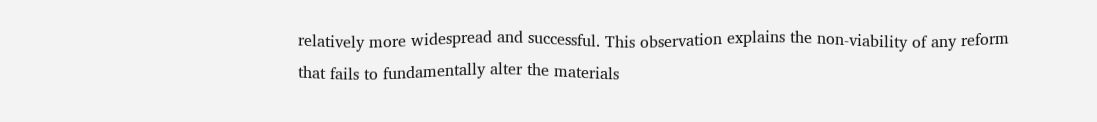relatively more widespread and successful. This observation explains the non-viability of any reform that fails to fundamentally alter the materials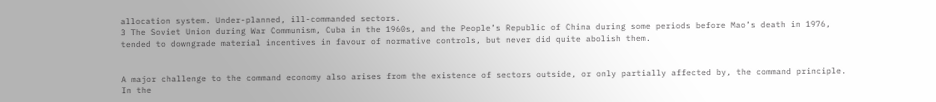allocation system. Under-planned, ill-commanded sectors.
3 The Soviet Union during War Communism, Cuba in the 1960s, and the People’s Republic of China during some periods before Mao’s death in 1976, tended to downgrade material incentives in favour of normative controls, but never did quite abolish them.


A major challenge to the command economy also arises from the existence of sectors outside, or only partially affected by, the command principle. In the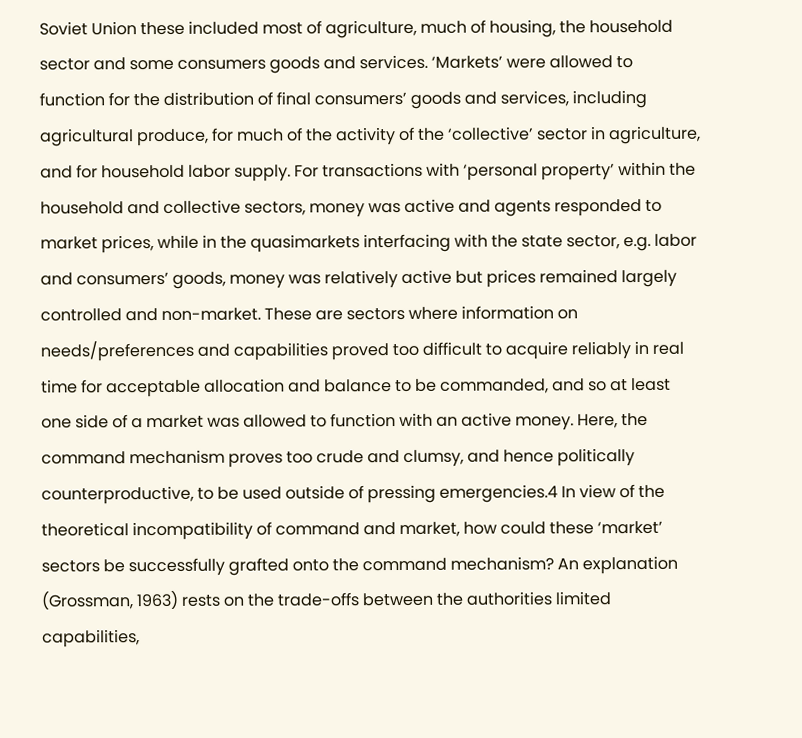Soviet Union these included most of agriculture, much of housing, the household sector and some consumers goods and services. ‘Markets’ were allowed to function for the distribution of final consumers’ goods and services, including agricultural produce, for much of the activity of the ‘collective’ sector in agriculture, and for household labor supply. For transactions with ‘personal property’ within the household and collective sectors, money was active and agents responded to market prices, while in the quasimarkets interfacing with the state sector, e.g. labor and consumers’ goods, money was relatively active but prices remained largely controlled and non-market. These are sectors where information on needs/preferences and capabilities proved too difficult to acquire reliably in real time for acceptable allocation and balance to be commanded, and so at least one side of a market was allowed to function with an active money. Here, the command mechanism proves too crude and clumsy, and hence politically counterproductive, to be used outside of pressing emergencies.4 In view of the theoretical incompatibility of command and market, how could these ‘market’ sectors be successfully grafted onto the command mechanism? An explanation (Grossman, 1963) rests on the trade-offs between the authorities limited capabilities,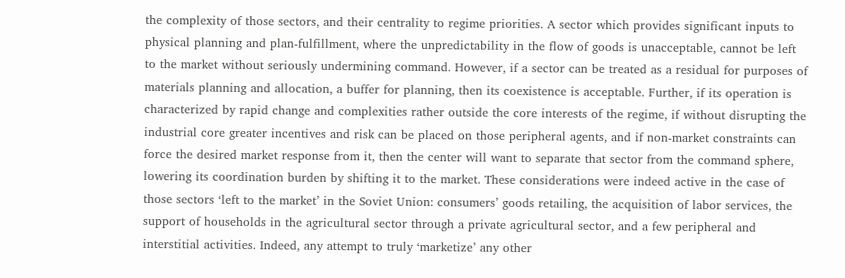the complexity of those sectors, and their centrality to regime priorities. A sector which provides significant inputs to physical planning and plan-fulfillment, where the unpredictability in the flow of goods is unacceptable, cannot be left to the market without seriously undermining command. However, if a sector can be treated as a residual for purposes of materials planning and allocation, a buffer for planning, then its coexistence is acceptable. Further, if its operation is characterized by rapid change and complexities rather outside the core interests of the regime, if without disrupting the industrial core greater incentives and risk can be placed on those peripheral agents, and if non-market constraints can force the desired market response from it, then the center will want to separate that sector from the command sphere, lowering its coordination burden by shifting it to the market. These considerations were indeed active in the case of those sectors ‘left to the market’ in the Soviet Union: consumers’ goods retailing, the acquisition of labor services, the support of households in the agricultural sector through a private agricultural sector, and a few peripheral and interstitial activities. Indeed, any attempt to truly ‘marketize’ any other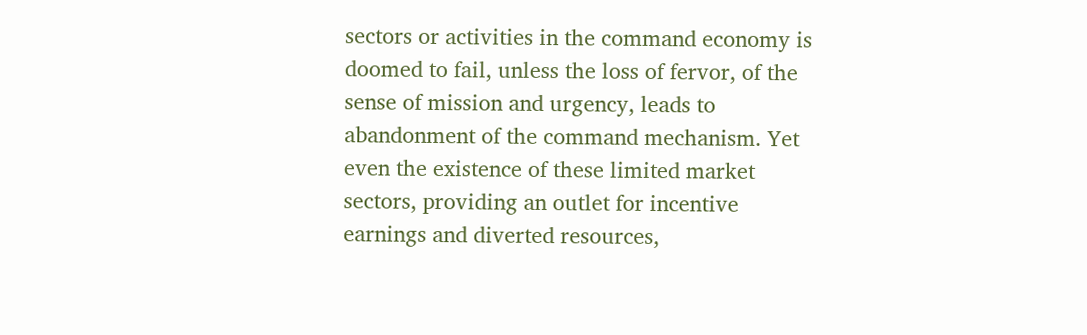sectors or activities in the command economy is doomed to fail, unless the loss of fervor, of the sense of mission and urgency, leads to abandonment of the command mechanism. Yet even the existence of these limited market sectors, providing an outlet for incentive earnings and diverted resources,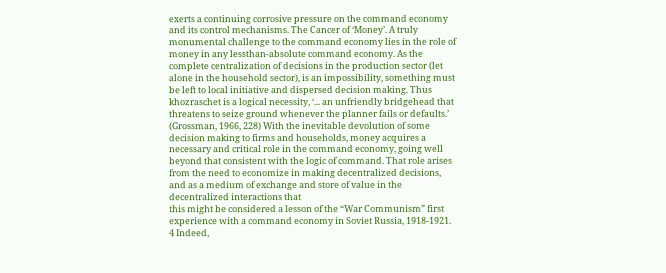exerts a continuing corrosive pressure on the command economy and its control mechanisms. The Cancer of ‘Money’. A truly monumental challenge to the command economy lies in the role of money in any lessthan-absolute command economy. As the complete centralization of decisions in the production sector (let alone in the household sector), is an impossibility, something must be left to local initiative and dispersed decision making. Thus khozraschet is a logical necessity, ‘... an unfriendly bridgehead that threatens to seize ground whenever the planner fails or defaults.’ (Grossman, 1966, 228) With the inevitable devolution of some decision making to firms and households, money acquires a necessary and critical role in the command economy, going well beyond that consistent with the logic of command. That role arises from the need to economize in making decentralized decisions, and as a medium of exchange and store of value in the decentralized interactions that
this might be considered a lesson of the “War Communism” first experience with a command economy in Soviet Russia, 1918-1921.
4 Indeed,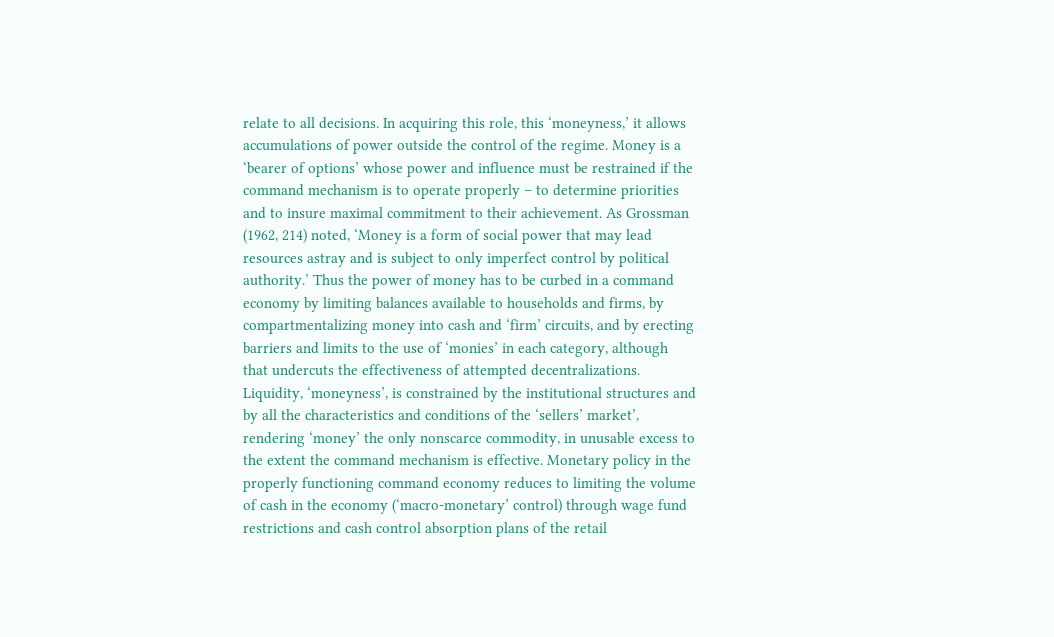relate to all decisions. In acquiring this role, this ‘moneyness,’ it allows accumulations of power outside the control of the regime. Money is a ‘bearer of options’ whose power and influence must be restrained if the command mechanism is to operate properly – to determine priorities and to insure maximal commitment to their achievement. As Grossman (1962, 214) noted, ‘Money is a form of social power that may lead resources astray and is subject to only imperfect control by political authority.’ Thus the power of money has to be curbed in a command economy by limiting balances available to households and firms, by compartmentalizing money into cash and ‘firm’ circuits, and by erecting barriers and limits to the use of ‘monies’ in each category, although that undercuts the effectiveness of attempted decentralizations. Liquidity, ‘moneyness’, is constrained by the institutional structures and by all the characteristics and conditions of the ‘sellers’ market’, rendering ‘money’ the only nonscarce commodity, in unusable excess to the extent the command mechanism is effective. Monetary policy in the properly functioning command economy reduces to limiting the volume of cash in the economy (‘macro-monetary’ control) through wage fund restrictions and cash control absorption plans of the retail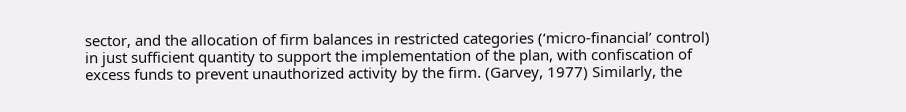sector, and the allocation of firm balances in restricted categories (‘micro-financial’ control) in just sufficient quantity to support the implementation of the plan, with confiscation of excess funds to prevent unauthorized activity by the firm. (Garvey, 1977) Similarly, the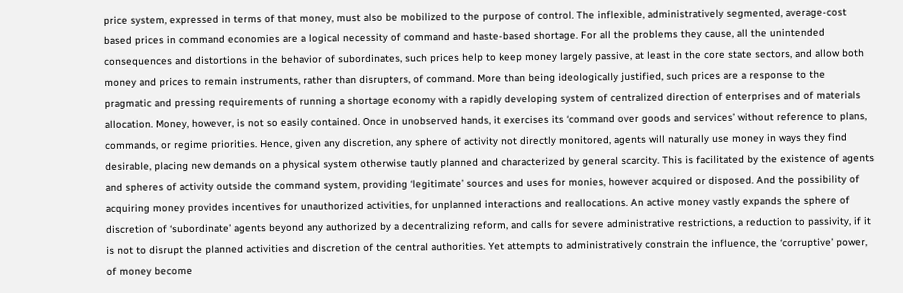price system, expressed in terms of that money, must also be mobilized to the purpose of control. The inflexible, administratively segmented, average-cost based prices in command economies are a logical necessity of command and haste-based shortage. For all the problems they cause, all the unintended consequences and distortions in the behavior of subordinates, such prices help to keep money largely passive, at least in the core state sectors, and allow both money and prices to remain instruments, rather than disrupters, of command. More than being ideologically justified, such prices are a response to the pragmatic and pressing requirements of running a shortage economy with a rapidly developing system of centralized direction of enterprises and of materials allocation. Money, however, is not so easily contained. Once in unobserved hands, it exercises its ‘command over goods and services’ without reference to plans, commands, or regime priorities. Hence, given any discretion, any sphere of activity not directly monitored, agents will naturally use money in ways they find desirable, placing new demands on a physical system otherwise tautly planned and characterized by general scarcity. This is facilitated by the existence of agents and spheres of activity outside the command system, providing ‘legitimate’ sources and uses for monies, however acquired or disposed. And the possibility of acquiring money provides incentives for unauthorized activities, for unplanned interactions and reallocations. An active money vastly expands the sphere of discretion of ‘subordinate’ agents beyond any authorized by a decentralizing reform, and calls for severe administrative restrictions, a reduction to passivity, if it is not to disrupt the planned activities and discretion of the central authorities. Yet attempts to administratively constrain the influence, the ‘corruptive’ power, of money become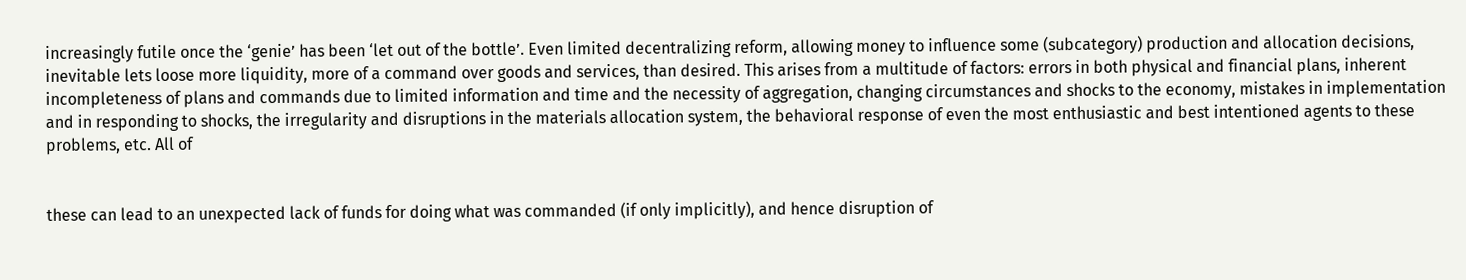increasingly futile once the ‘genie’ has been ‘let out of the bottle’. Even limited decentralizing reform, allowing money to influence some (subcategory) production and allocation decisions, inevitable lets loose more liquidity, more of a command over goods and services, than desired. This arises from a multitude of factors: errors in both physical and financial plans, inherent incompleteness of plans and commands due to limited information and time and the necessity of aggregation, changing circumstances and shocks to the economy, mistakes in implementation and in responding to shocks, the irregularity and disruptions in the materials allocation system, the behavioral response of even the most enthusiastic and best intentioned agents to these problems, etc. All of


these can lead to an unexpected lack of funds for doing what was commanded (if only implicitly), and hence disruption of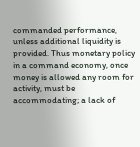commanded performance, unless additional liquidity is provided. Thus monetary policy in a command economy, once money is allowed any room for activity, must be accommodating; a lack of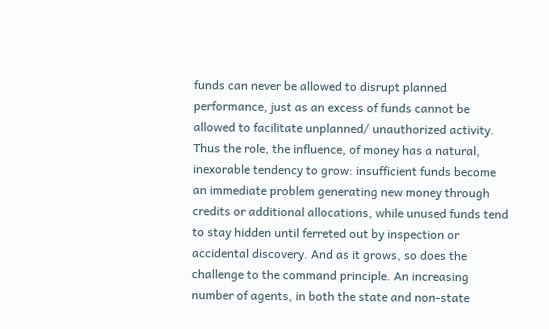funds can never be allowed to disrupt planned performance, just as an excess of funds cannot be allowed to facilitate unplanned/ unauthorized activity. Thus the role, the influence, of money has a natural, inexorable tendency to grow: insufficient funds become an immediate problem generating new money through credits or additional allocations, while unused funds tend to stay hidden until ferreted out by inspection or accidental discovery. And as it grows, so does the challenge to the command principle. An increasing number of agents, in both the state and non-state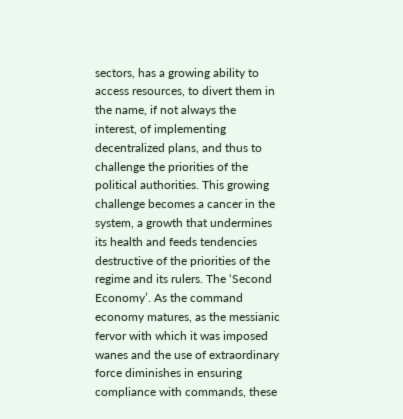sectors, has a growing ability to access resources, to divert them in the name, if not always the interest, of implementing decentralized plans, and thus to challenge the priorities of the political authorities. This growing challenge becomes a cancer in the system, a growth that undermines its health and feeds tendencies destructive of the priorities of the regime and its rulers. The ‘Second Economy’. As the command economy matures, as the messianic fervor with which it was imposed wanes and the use of extraordinary force diminishes in ensuring compliance with commands, these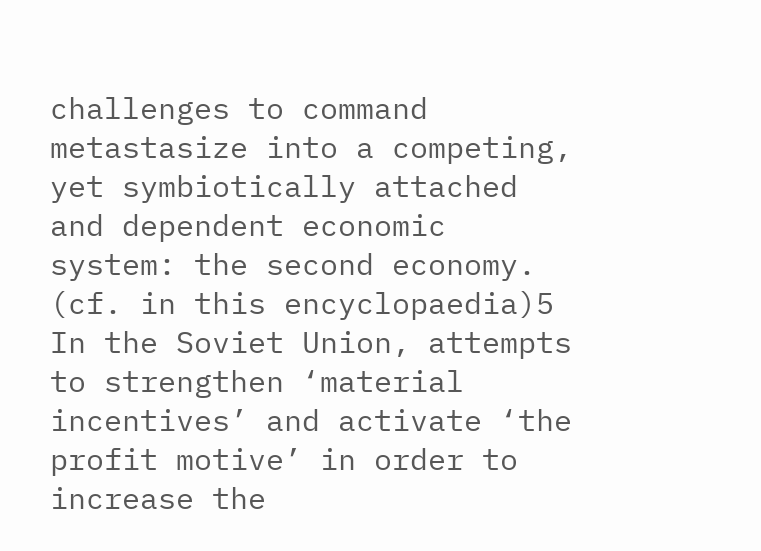challenges to command metastasize into a competing, yet symbiotically attached and dependent economic system: the second economy. (cf. in this encyclopaedia)5 In the Soviet Union, attempts to strengthen ‘material incentives’ and activate ‘the profit motive’ in order to increase the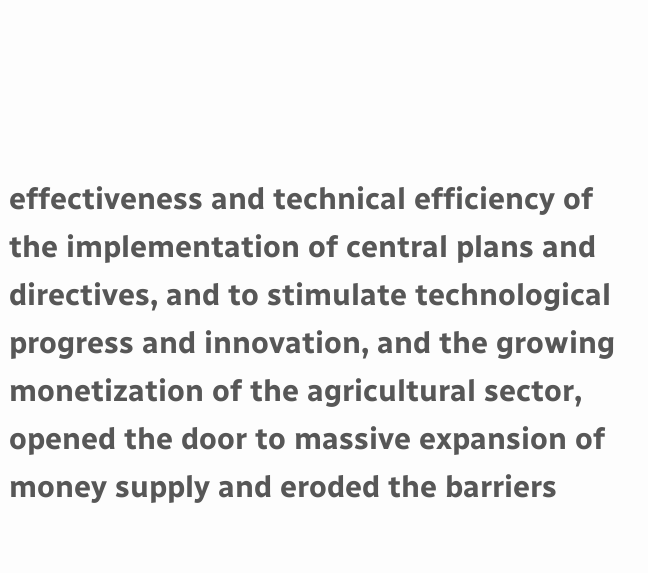effectiveness and technical efficiency of the implementation of central plans and directives, and to stimulate technological progress and innovation, and the growing monetization of the agricultural sector, opened the door to massive expansion of money supply and eroded the barriers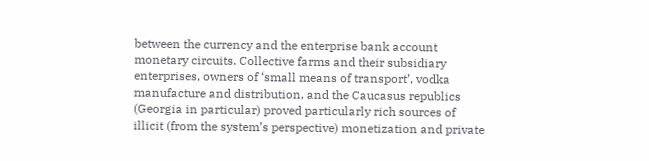between the currency and the enterprise bank account monetary circuits. Collective farms and their subsidiary enterprises, owners of ‘small means of transport’, vodka manufacture and distribution, and the Caucasus republics (Georgia in particular) proved particularly rich sources of illicit (from the system’s perspective) monetization and private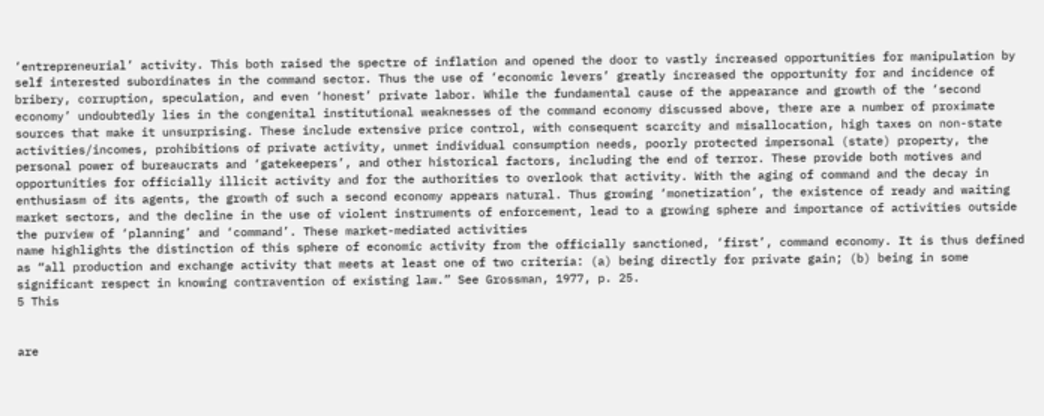‘entrepreneurial’ activity. This both raised the spectre of inflation and opened the door to vastly increased opportunities for manipulation by self interested subordinates in the command sector. Thus the use of ‘economic levers’ greatly increased the opportunity for and incidence of bribery, corruption, speculation, and even ‘honest’ private labor. While the fundamental cause of the appearance and growth of the ‘second economy’ undoubtedly lies in the congenital institutional weaknesses of the command economy discussed above, there are a number of proximate sources that make it unsurprising. These include extensive price control, with consequent scarcity and misallocation, high taxes on non-state activities/incomes, prohibitions of private activity, unmet individual consumption needs, poorly protected impersonal (state) property, the personal power of bureaucrats and ‘gatekeepers’, and other historical factors, including the end of terror. These provide both motives and opportunities for officially illicit activity and for the authorities to overlook that activity. With the aging of command and the decay in enthusiasm of its agents, the growth of such a second economy appears natural. Thus growing ‘monetization’, the existence of ready and waiting market sectors, and the decline in the use of violent instruments of enforcement, lead to a growing sphere and importance of activities outside the purview of ‘planning’ and ‘command’. These market-mediated activities
name highlights the distinction of this sphere of economic activity from the officially sanctioned, ‘first’, command economy. It is thus defined as “all production and exchange activity that meets at least one of two criteria: (a) being directly for private gain; (b) being in some significant respect in knowing contravention of existing law.” See Grossman, 1977, p. 25.
5 This


are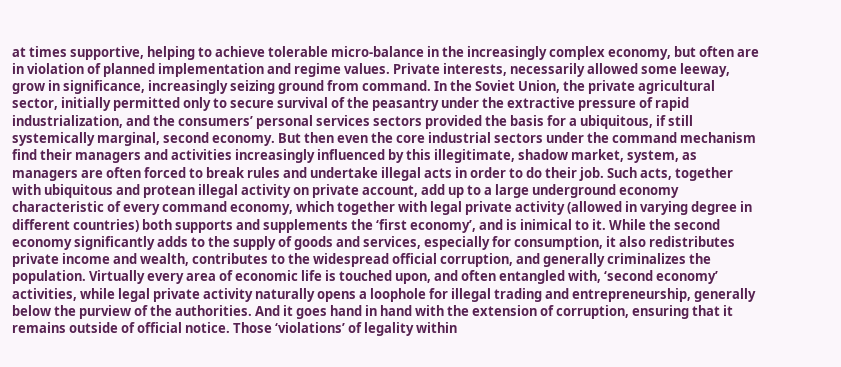at times supportive, helping to achieve tolerable micro-balance in the increasingly complex economy, but often are in violation of planned implementation and regime values. Private interests, necessarily allowed some leeway, grow in significance, increasingly seizing ground from command. In the Soviet Union, the private agricultural sector, initially permitted only to secure survival of the peasantry under the extractive pressure of rapid industrialization, and the consumers’ personal services sectors provided the basis for a ubiquitous, if still systemically marginal, second economy. But then even the core industrial sectors under the command mechanism find their managers and activities increasingly influenced by this illegitimate, shadow market, system, as managers are often forced to break rules and undertake illegal acts in order to do their job. Such acts, together with ubiquitous and protean illegal activity on private account, add up to a large underground economy characteristic of every command economy, which together with legal private activity (allowed in varying degree in different countries) both supports and supplements the ‘first economy’, and is inimical to it. While the second economy significantly adds to the supply of goods and services, especially for consumption, it also redistributes private income and wealth, contributes to the widespread official corruption, and generally criminalizes the population. Virtually every area of economic life is touched upon, and often entangled with, ‘second economy’ activities, while legal private activity naturally opens a loophole for illegal trading and entrepreneurship, generally below the purview of the authorities. And it goes hand in hand with the extension of corruption, ensuring that it remains outside of official notice. Those ‘violations’ of legality within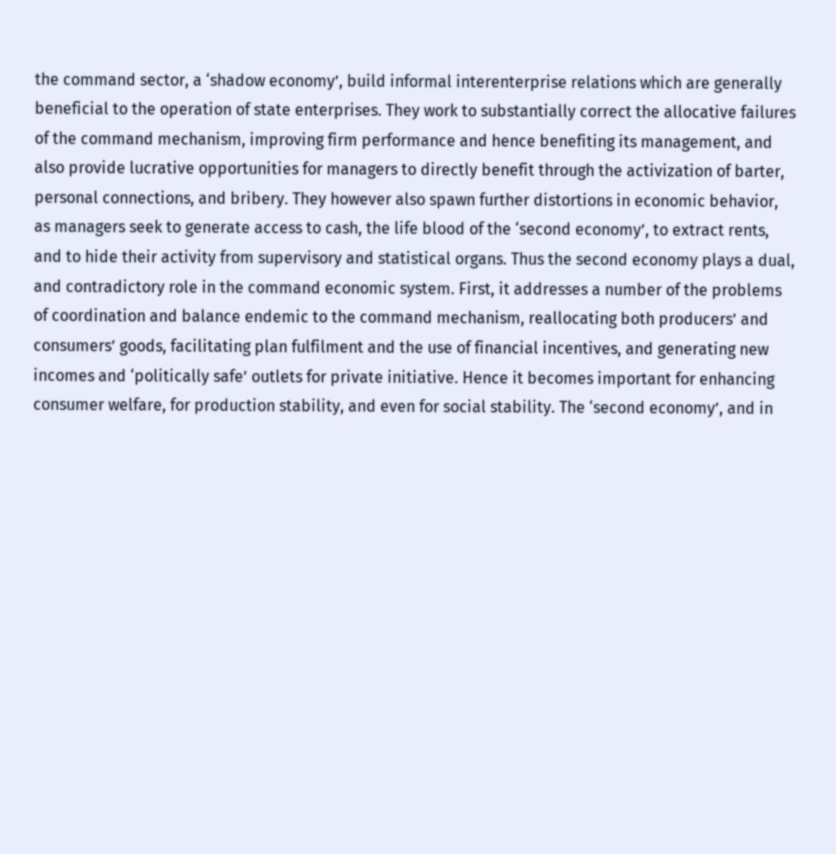the command sector, a ‘shadow economy’, build informal interenterprise relations which are generally beneficial to the operation of state enterprises. They work to substantially correct the allocative failures of the command mechanism, improving firm performance and hence benefiting its management, and also provide lucrative opportunities for managers to directly benefit through the activization of barter, personal connections, and bribery. They however also spawn further distortions in economic behavior, as managers seek to generate access to cash, the life blood of the ‘second economy’, to extract rents, and to hide their activity from supervisory and statistical organs. Thus the second economy plays a dual, and contradictory role in the command economic system. First, it addresses a number of the problems of coordination and balance endemic to the command mechanism, reallocating both producers’ and consumers’ goods, facilitating plan fulfilment and the use of financial incentives, and generating new incomes and ‘politically safe’ outlets for private initiative. Hence it becomes important for enhancing consumer welfare, for production stability, and even for social stability. The ‘second economy’, and in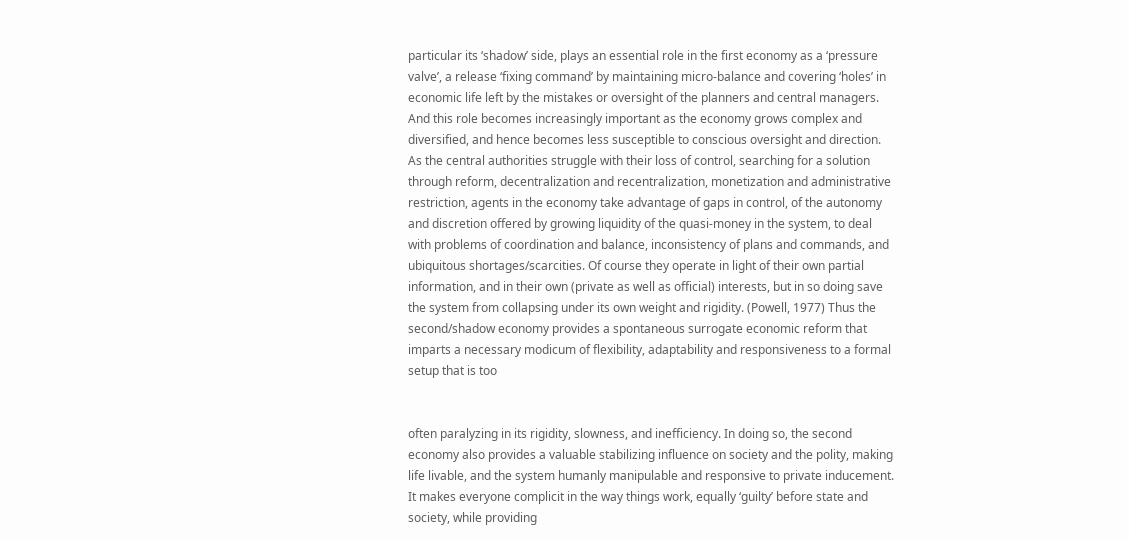particular its ‘shadow’ side, plays an essential role in the first economy as a ‘pressure valve’, a release ‘fixing command’ by maintaining micro-balance and covering ‘holes’ in economic life left by the mistakes or oversight of the planners and central managers. And this role becomes increasingly important as the economy grows complex and diversified, and hence becomes less susceptible to conscious oversight and direction. As the central authorities struggle with their loss of control, searching for a solution through reform, decentralization and recentralization, monetization and administrative restriction, agents in the economy take advantage of gaps in control, of the autonomy and discretion offered by growing liquidity of the quasi-money in the system, to deal with problems of coordination and balance, inconsistency of plans and commands, and ubiquitous shortages/scarcities. Of course they operate in light of their own partial information, and in their own (private as well as official) interests, but in so doing save the system from collapsing under its own weight and rigidity. (Powell, 1977) Thus the second/shadow economy provides a spontaneous surrogate economic reform that imparts a necessary modicum of flexibility, adaptability and responsiveness to a formal setup that is too


often paralyzing in its rigidity, slowness, and inefficiency. In doing so, the second economy also provides a valuable stabilizing influence on society and the polity, making life livable, and the system humanly manipulable and responsive to private inducement. It makes everyone complicit in the way things work, equally ‘guilty’ before state and society, while providing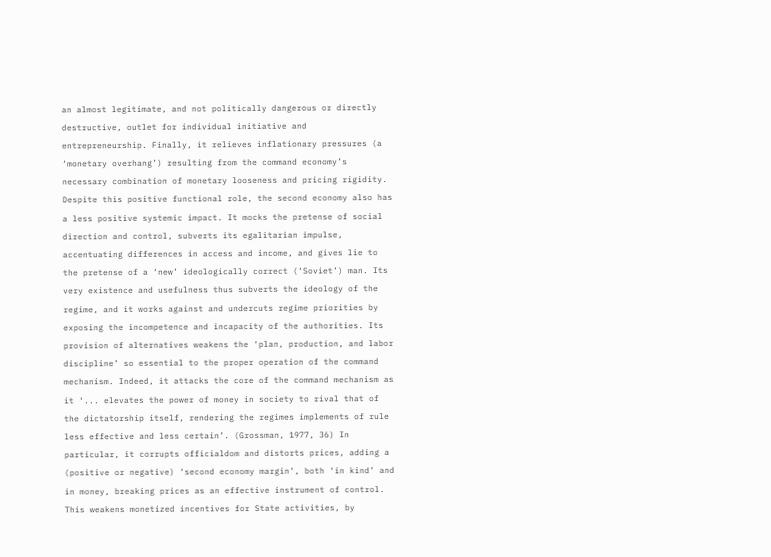an almost legitimate, and not politically dangerous or directly destructive, outlet for individual initiative and entrepreneurship. Finally, it relieves inflationary pressures (a ‘monetary overhang’) resulting from the command economy’s necessary combination of monetary looseness and pricing rigidity. Despite this positive functional role, the second economy also has a less positive systemic impact. It mocks the pretense of social direction and control, subverts its egalitarian impulse, accentuating differences in access and income, and gives lie to the pretense of a ‘new’ ideologically correct (‘Soviet’) man. Its very existence and usefulness thus subverts the ideology of the regime, and it works against and undercuts regime priorities by exposing the incompetence and incapacity of the authorities. Its provision of alternatives weakens the ‘plan, production, and labor discipline’ so essential to the proper operation of the command mechanism. Indeed, it attacks the core of the command mechanism as it ‘... elevates the power of money in society to rival that of the dictatorship itself, rendering the regimes implements of rule less effective and less certain’. (Grossman, 1977, 36) In particular, it corrupts officialdom and distorts prices, adding a (positive or negative) ‘second economy margin’, both ‘in kind’ and in money, breaking prices as an effective instrument of control. This weakens monetized incentives for State activities, by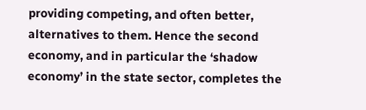providing competing, and often better, alternatives to them. Hence the second economy, and in particular the ‘shadow economy’ in the state sector, completes the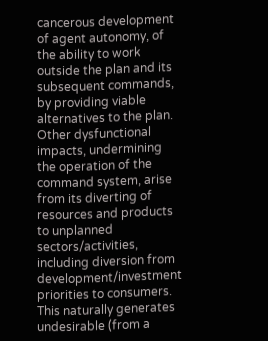cancerous development of agent autonomy, of the ability to work outside the plan and its subsequent commands, by providing viable alternatives to the plan. Other dysfunctional impacts, undermining the operation of the command system, arise from its diverting of resources and products to unplanned sectors/activities, including diversion from development/investment priorities to consumers. This naturally generates undesirable (from a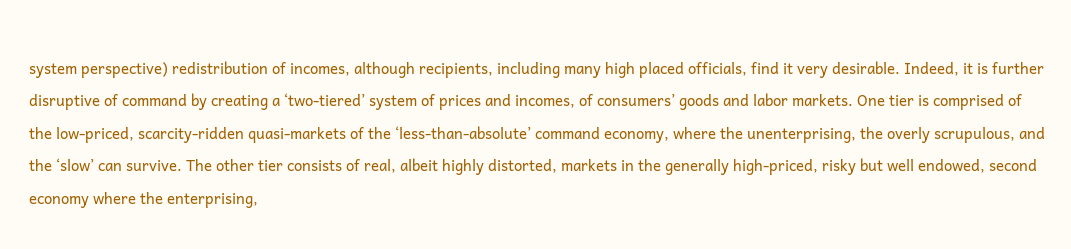system perspective) redistribution of incomes, although recipients, including many high placed officials, find it very desirable. Indeed, it is further disruptive of command by creating a ‘two-tiered’ system of prices and incomes, of consumers’ goods and labor markets. One tier is comprised of the low-priced, scarcity-ridden quasi-markets of the ‘less-than-absolute’ command economy, where the unenterprising, the overly scrupulous, and the ‘slow’ can survive. The other tier consists of real, albeit highly distorted, markets in the generally high-priced, risky but well endowed, second economy where the enterprising,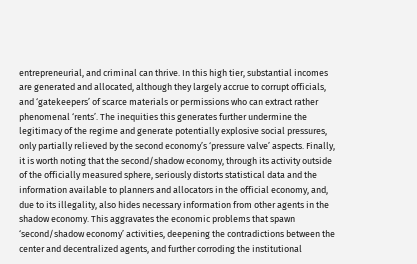entrepreneurial, and criminal can thrive. In this high tier, substantial incomes are generated and allocated, although they largely accrue to corrupt officials, and ‘gatekeepers’ of scarce materials or permissions who can extract rather phenomenal ‘rents’. The inequities this generates further undermine the legitimacy of the regime and generate potentially explosive social pressures, only partially relieved by the second economy’s ‘pressure valve’ aspects. Finally, it is worth noting that the second/shadow economy, through its activity outside of the officially measured sphere, seriously distorts statistical data and the information available to planners and allocators in the official economy, and, due to its illegality, also hides necessary information from other agents in the shadow economy. This aggravates the economic problems that spawn ‘second/shadow economy’ activities, deepening the contradictions between the center and decentralized agents, and further corroding the institutional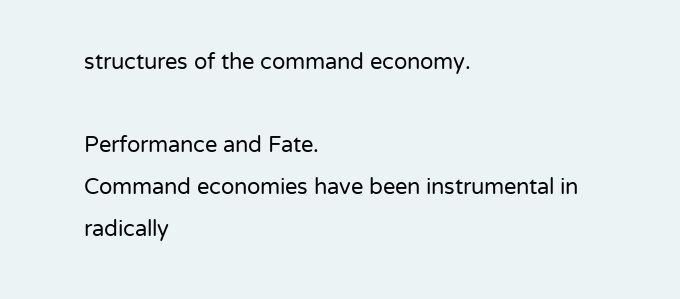structures of the command economy.

Performance and Fate.
Command economies have been instrumental in radically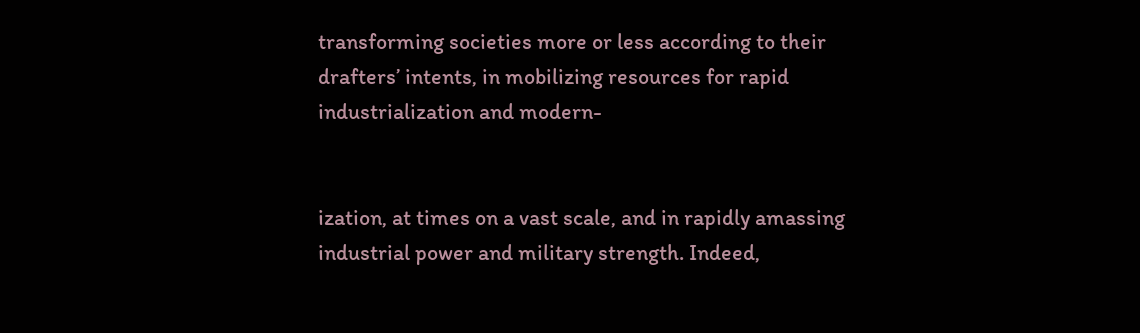transforming societies more or less according to their drafters’ intents, in mobilizing resources for rapid industrialization and modern-


ization, at times on a vast scale, and in rapidly amassing industrial power and military strength. Indeed,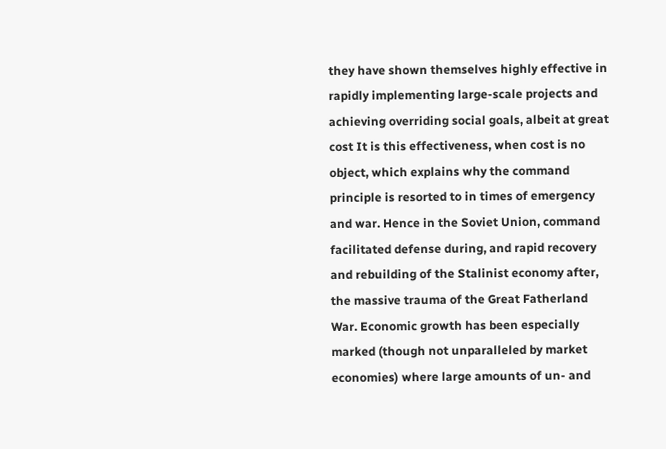they have shown themselves highly effective in rapidly implementing large-scale projects and achieving overriding social goals, albeit at great cost It is this effectiveness, when cost is no object, which explains why the command principle is resorted to in times of emergency and war. Hence in the Soviet Union, command facilitated defense during, and rapid recovery and rebuilding of the Stalinist economy after, the massive trauma of the Great Fatherland War. Economic growth has been especially marked (though not unparalleled by market economies) where large amounts of un- and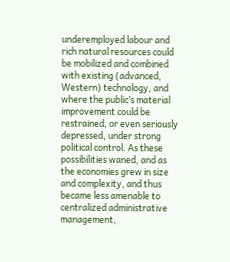underemployed labour and rich natural resources could be mobilized and combined with existing (advanced, Western) technology, and where the public’s material improvement could be restrained, or even seriously depressed, under strong political control. As these possibilities waned, and as the economies grew in size and complexity, and thus became less amenable to centralized administrative management,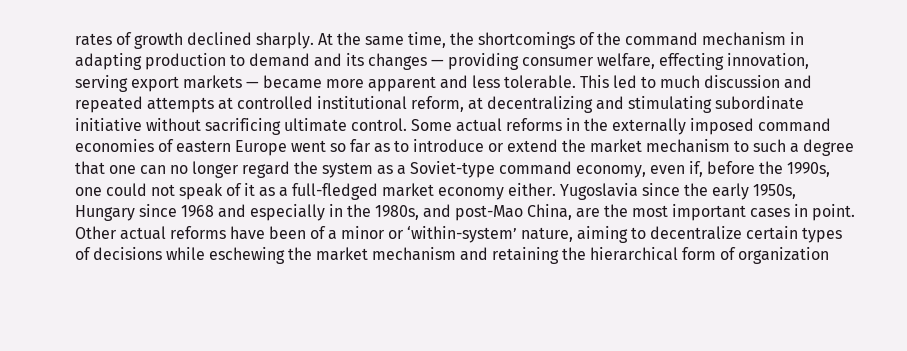rates of growth declined sharply. At the same time, the shortcomings of the command mechanism in adapting production to demand and its changes — providing consumer welfare, effecting innovation, serving export markets — became more apparent and less tolerable. This led to much discussion and repeated attempts at controlled institutional reform, at decentralizing and stimulating subordinate initiative without sacrificing ultimate control. Some actual reforms in the externally imposed command economies of eastern Europe went so far as to introduce or extend the market mechanism to such a degree that one can no longer regard the system as a Soviet-type command economy, even if, before the 1990s, one could not speak of it as a full-fledged market economy either. Yugoslavia since the early 1950s, Hungary since 1968 and especially in the 1980s, and post-Mao China, are the most important cases in point. Other actual reforms have been of a minor or ‘within-system’ nature, aiming to decentralize certain types of decisions while eschewing the market mechanism and retaining the hierarchical form of organization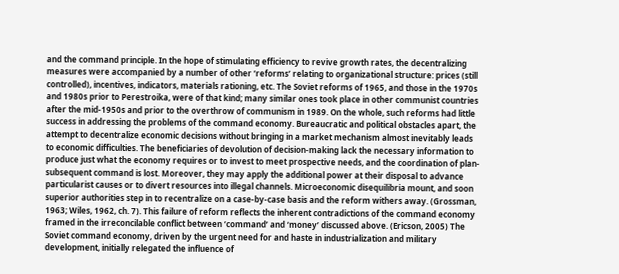and the command principle. In the hope of stimulating efficiency to revive growth rates, the decentralizing measures were accompanied by a number of other ‘reforms’ relating to organizational structure: prices (still controlled), incentives, indicators, materials rationing, etc. The Soviet reforms of 1965, and those in the 1970s and 1980s prior to Perestroika, were of that kind; many similar ones took place in other communist countries after the mid-1950s and prior to the overthrow of communism in 1989. On the whole, such reforms had little success in addressing the problems of the command economy. Bureaucratic and political obstacles apart, the attempt to decentralize economic decisions without bringing in a market mechanism almost inevitably leads to economic difficulties. The beneficiaries of devolution of decision-making lack the necessary information to produce just what the economy requires or to invest to meet prospective needs, and the coordination of plan-subsequent command is lost. Moreover, they may apply the additional power at their disposal to advance particularist causes or to divert resources into illegal channels. Microeconomic disequilibria mount, and soon superior authorities step in to recentralize on a case-by-case basis and the reform withers away. (Grossman, 1963; Wiles, 1962, ch. 7). This failure of reform reflects the inherent contradictions of the command economy framed in the irreconcilable conflict between ‘command’ and ‘money’ discussed above. (Ericson, 2005) The Soviet command economy, driven by the urgent need for and haste in industrialization and military development, initially relegated the influence of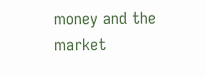money and the market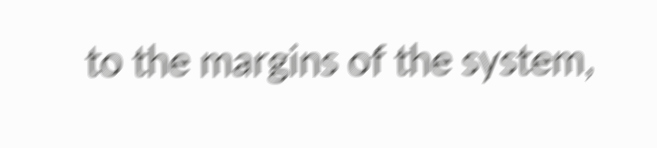to the margins of the system,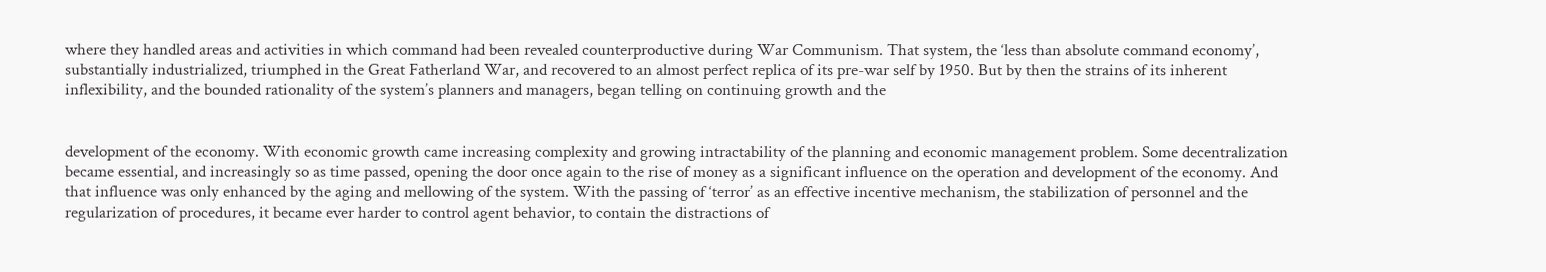where they handled areas and activities in which command had been revealed counterproductive during War Communism. That system, the ‘less than absolute command economy’, substantially industrialized, triumphed in the Great Fatherland War, and recovered to an almost perfect replica of its pre-war self by 1950. But by then the strains of its inherent inflexibility, and the bounded rationality of the system’s planners and managers, began telling on continuing growth and the


development of the economy. With economic growth came increasing complexity and growing intractability of the planning and economic management problem. Some decentralization became essential, and increasingly so as time passed, opening the door once again to the rise of money as a significant influence on the operation and development of the economy. And that influence was only enhanced by the aging and mellowing of the system. With the passing of ‘terror’ as an effective incentive mechanism, the stabilization of personnel and the regularization of procedures, it became ever harder to control agent behavior, to contain the distractions of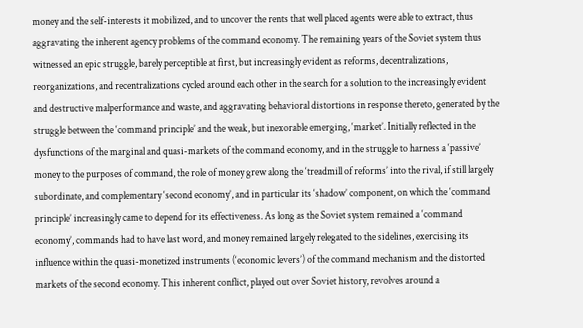money and the self-interests it mobilized, and to uncover the rents that well placed agents were able to extract, thus aggravating the inherent agency problems of the command economy. The remaining years of the Soviet system thus witnessed an epic struggle, barely perceptible at first, but increasingly evident as reforms, decentralizations, reorganizations, and recentralizations cycled around each other in the search for a solution to the increasingly evident and destructive malperformance and waste, and aggravating behavioral distortions in response thereto, generated by the struggle between the ‘command principle’ and the weak, but inexorable emerging, ‘market’. Initially reflected in the dysfunctions of the marginal and quasi-markets of the command economy, and in the struggle to harness a ‘passive’ money to the purposes of command, the role of money grew along the ‘treadmill of reforms’ into the rival, if still largely subordinate, and complementary ‘second economy’, and in particular its ‘shadow’ component, on which the ‘command principle’ increasingly came to depend for its effectiveness. As long as the Soviet system remained a ‘command economy’, commands had to have last word, and money remained largely relegated to the sidelines, exercising its influence within the quasi-monetized instruments (‘economic levers’) of the command mechanism and the distorted markets of the second economy. This inherent conflict, played out over Soviet history, revolves around a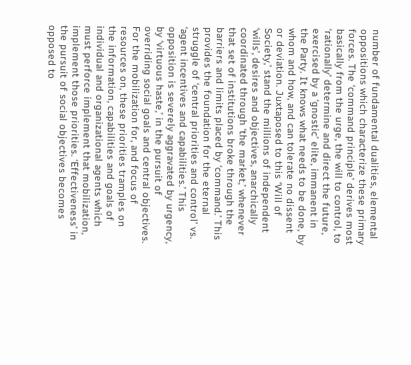number of fundamental dualities, elemental oppositions which characterize these primary forces. The ‘command principle’ derives most basically from the urge, the will to control, to ‘rationally’ determine and direct the future, exercised by a ‘gnostic’ elite, immanent in the Party. It knows what needs to be done, by whom and how, and can tolerate no dissent or deviation. Juxtaposed to this ‘Will of Society,’ stand the millions of independent ‘wills’, desires and objectives, anarchically coordinated through ‘the market,’ whenever that set of institutions broke through the barriers and limits placed by ‘command.’ This provides the foundation for the eternal struggle of ‘central priorities and control’ vs. ‘agent incentives and capabilities.’ This opposition is severely aggravated by urgency, by ‘virtuous haste,’ in the pursuit of overriding social goals and central objectives. For the mobilization for, and focus of resources on, these priorities tramples on the information, capabilities and goals of individual and organizational agents which must perforce implement that mobilization, implement those priorities. ‘Effectiveness’ in the pursuit of social objectives becomes opposed to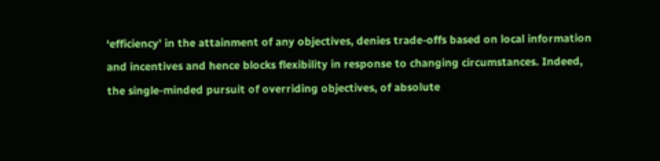‘efficiency’ in the attainment of any objectives, denies trade-offs based on local information and incentives and hence blocks flexibility in response to changing circumstances. Indeed, the single-minded pursuit of overriding objectives, of absolute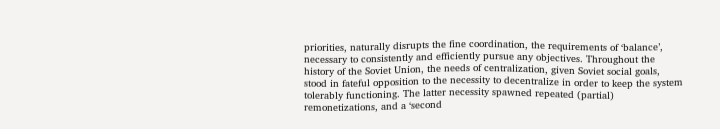priorities, naturally disrupts the fine coordination, the requirements of ‘balance’, necessary to consistently and efficiently pursue any objectives. Throughout the history of the Soviet Union, the needs of centralization, given Soviet social goals, stood in fateful opposition to the necessity to decentralize in order to keep the system tolerably functioning. The latter necessity spawned repeated (partial) remonetizations, and a ‘second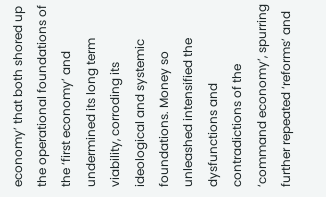economy’ that both shored up the operational foundations of the ‘first economy’ and undermined its long term viability, corroding its ideological and systemic foundations. Money so unleashed intensified the dysfunctions and contradictions of the ‘command economy’, spurring further repeated ‘reforms’ and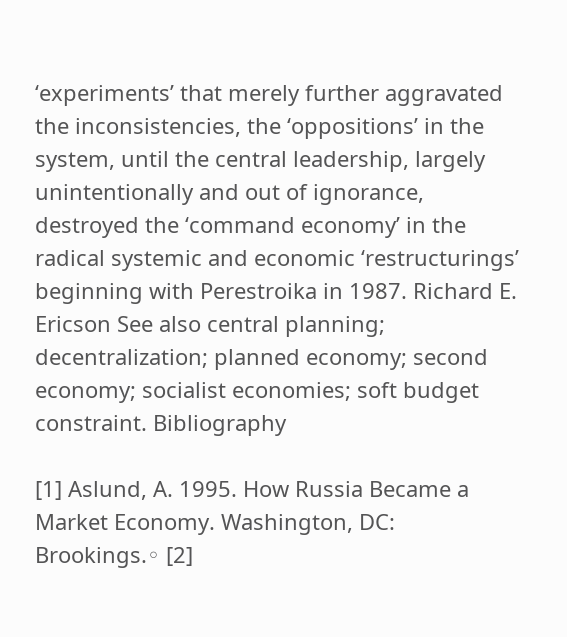‘experiments’ that merely further aggravated the inconsistencies, the ‘oppositions’ in the system, until the central leadership, largely unintentionally and out of ignorance, destroyed the ‘command economy’ in the radical systemic and economic ‘restructurings’ beginning with Perestroika in 1987. Richard E. Ericson See also central planning; decentralization; planned economy; second economy; socialist economies; soft budget constraint. Bibliography

[1] Aslund, A. 1995. How Russia Became a Market Economy. Washington, DC: Brookings.◦ [2]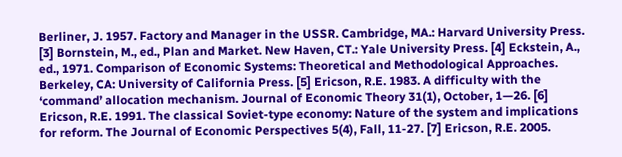Berliner, J. 1957. Factory and Manager in the USSR. Cambridge, MA.: Harvard University Press. [3] Bornstein, M., ed., Plan and Market. New Haven, CT.: Yale University Press. [4] Eckstein, A., ed., 1971. Comparison of Economic Systems: Theoretical and Methodological Approaches. Berkeley, CA: University of California Press. [5] Ericson, R.E. 1983. A difficulty with the ‘command’ allocation mechanism. Journal of Economic Theory 31(1), October, 1—26. [6] Ericson, R.E. 1991. The classical Soviet-type economy: Nature of the system and implications for reform. The Journal of Economic Perspectives 5(4), Fall, 11-27. [7] Ericson, R.E. 2005.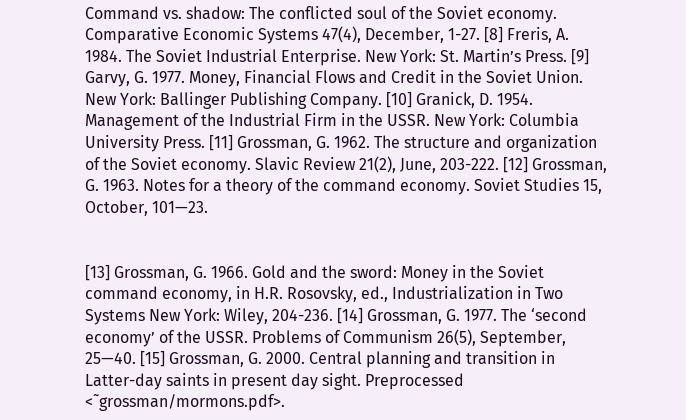Command vs. shadow: The conflicted soul of the Soviet economy. Comparative Economic Systems 47(4), December, 1-27. [8] Freris, A. 1984. The Soviet Industrial Enterprise. New York: St. Martin’s Press. [9] Garvy, G. 1977. Money, Financial Flows and Credit in the Soviet Union. New York: Ballinger Publishing Company. [10] Granick, D. 1954. Management of the Industrial Firm in the USSR. New York: Columbia University Press. [11] Grossman, G. 1962. The structure and organization of the Soviet economy. Slavic Review 21(2), June, 203-222. [12] Grossman, G. 1963. Notes for a theory of the command economy. Soviet Studies 15, October, 101—23.


[13] Grossman, G. 1966. Gold and the sword: Money in the Soviet command economy, in H.R. Rosovsky, ed., Industrialization in Two Systems New York: Wiley, 204-236. [14] Grossman, G. 1977. The ‘second economy’ of the USSR. Problems of Communism 26(5), September, 25—40. [15] Grossman, G. 2000. Central planning and transition in Latter-day saints in present day sight. Preprocessed <˜grossman/mormons.pdf>.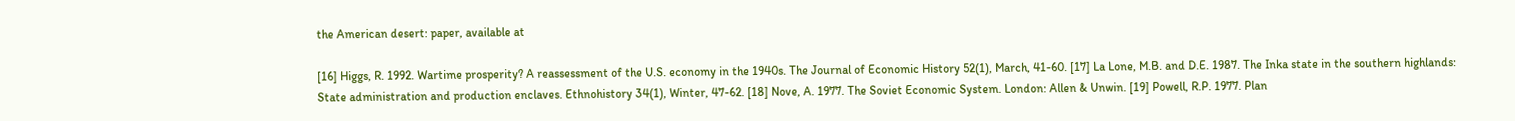the American desert: paper, available at

[16] Higgs, R. 1992. Wartime prosperity? A reassessment of the U.S. economy in the 1940s. The Journal of Economic History 52(1), March, 41-60. [17] La Lone, M.B. and D.E. 1987. The Inka state in the southern highlands: State administration and production enclaves. Ethnohistory 34(1), Winter, 47-62. [18] Nove, A. 1977. The Soviet Economic System. London: Allen & Unwin. [19] Powell, R.P. 1977. Plan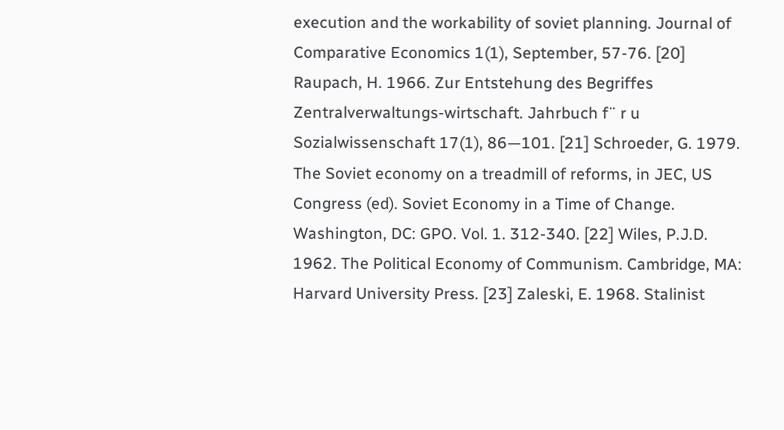execution and the workability of soviet planning. Journal of Comparative Economics 1(1), September, 57-76. [20] Raupach, H. 1966. Zur Entstehung des Begriffes Zentralverwaltungs-wirtschaft. Jahrbuch f¨ r u Sozialwissenschaft 17(1), 86—101. [21] Schroeder, G. 1979. The Soviet economy on a treadmill of reforms, in JEC, US Congress (ed). Soviet Economy in a Time of Change. Washington, DC: GPO. Vol. 1. 312-340. [22] Wiles, P.J.D. 1962. The Political Economy of Communism. Cambridge, MA: Harvard University Press. [23] Zaleski, E. 1968. Stalinist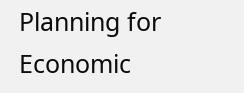Planning for Economic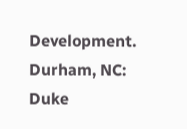Development. Durham, NC: Duke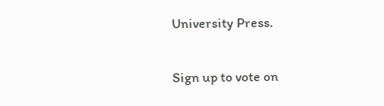University Press.


Sign up to vote on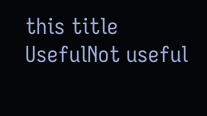this title
UsefulNot useful